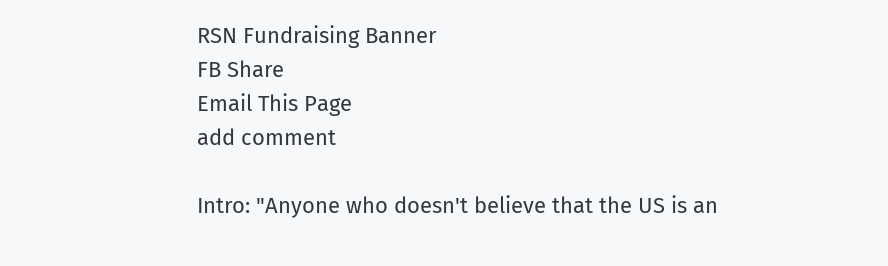RSN Fundraising Banner
FB Share
Email This Page
add comment

Intro: "Anyone who doesn't believe that the US is an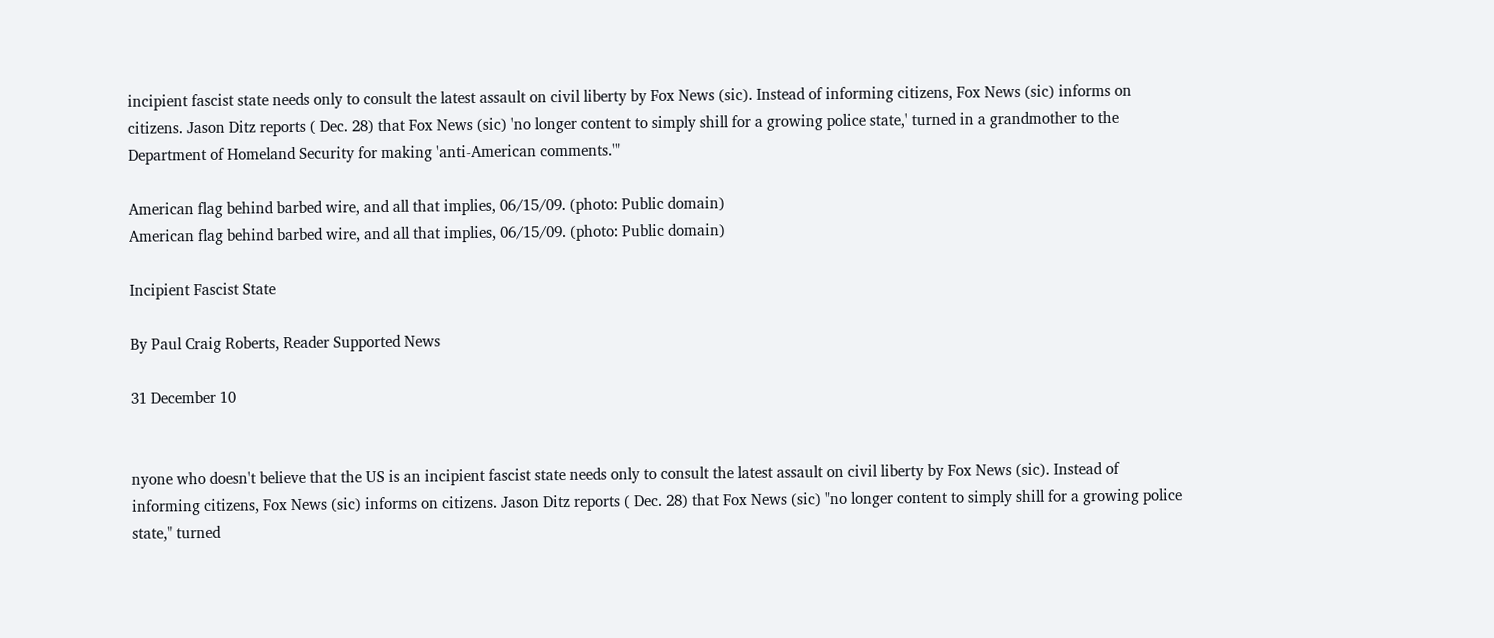incipient fascist state needs only to consult the latest assault on civil liberty by Fox News (sic). Instead of informing citizens, Fox News (sic) informs on citizens. Jason Ditz reports ( Dec. 28) that Fox News (sic) 'no longer content to simply shill for a growing police state,' turned in a grandmother to the Department of Homeland Security for making 'anti-American comments.'"

American flag behind barbed wire, and all that implies, 06/15/09. (photo: Public domain)
American flag behind barbed wire, and all that implies, 06/15/09. (photo: Public domain)

Incipient Fascist State

By Paul Craig Roberts, Reader Supported News

31 December 10


nyone who doesn't believe that the US is an incipient fascist state needs only to consult the latest assault on civil liberty by Fox News (sic). Instead of informing citizens, Fox News (sic) informs on citizens. Jason Ditz reports ( Dec. 28) that Fox News (sic) "no longer content to simply shill for a growing police state," turned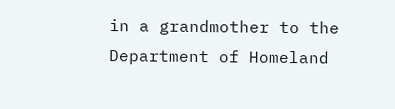in a grandmother to the Department of Homeland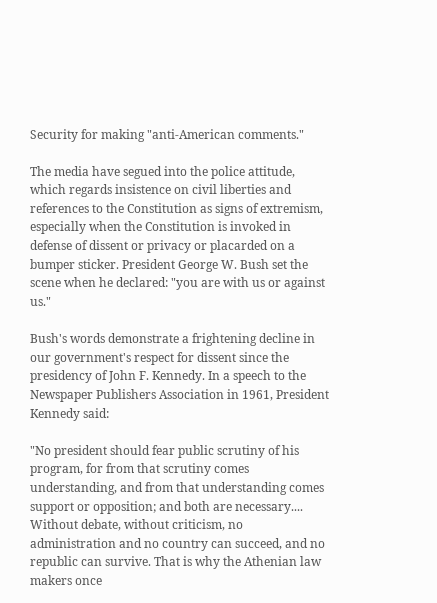Security for making "anti-American comments."

The media have segued into the police attitude, which regards insistence on civil liberties and references to the Constitution as signs of extremism, especially when the Constitution is invoked in defense of dissent or privacy or placarded on a bumper sticker. President George W. Bush set the scene when he declared: "you are with us or against us."

Bush's words demonstrate a frightening decline in our government's respect for dissent since the presidency of John F. Kennedy. In a speech to the Newspaper Publishers Association in 1961, President Kennedy said:

"No president should fear public scrutiny of his program, for from that scrutiny comes understanding, and from that understanding comes support or opposition; and both are necessary.... Without debate, without criticism, no administration and no country can succeed, and no republic can survive. That is why the Athenian law makers once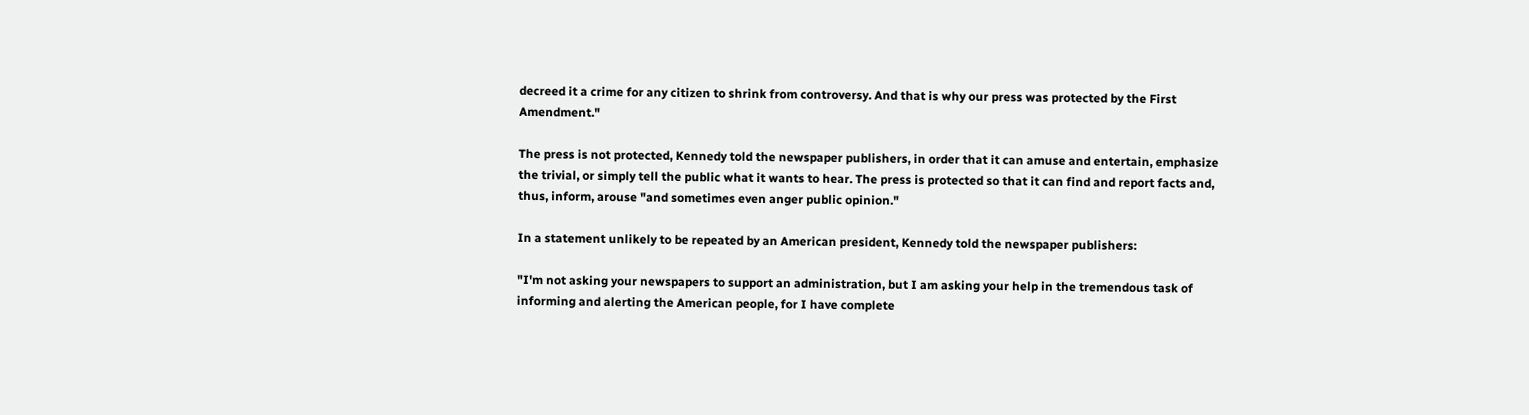decreed it a crime for any citizen to shrink from controversy. And that is why our press was protected by the First Amendment."

The press is not protected, Kennedy told the newspaper publishers, in order that it can amuse and entertain, emphasize the trivial, or simply tell the public what it wants to hear. The press is protected so that it can find and report facts and, thus, inform, arouse "and sometimes even anger public opinion."

In a statement unlikely to be repeated by an American president, Kennedy told the newspaper publishers:

"I'm not asking your newspapers to support an administration, but I am asking your help in the tremendous task of informing and alerting the American people, for I have complete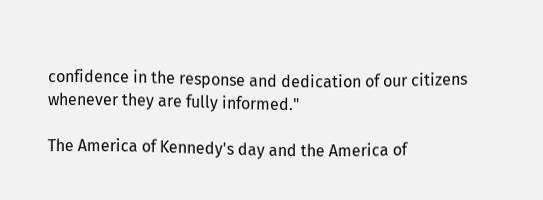confidence in the response and dedication of our citizens whenever they are fully informed."

The America of Kennedy's day and the America of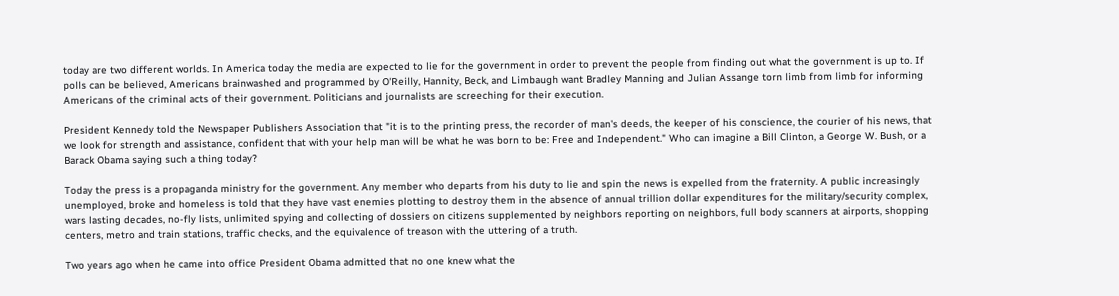today are two different worlds. In America today the media are expected to lie for the government in order to prevent the people from finding out what the government is up to. If polls can be believed, Americans brainwashed and programmed by O'Reilly, Hannity, Beck, and Limbaugh want Bradley Manning and Julian Assange torn limb from limb for informing Americans of the criminal acts of their government. Politicians and journalists are screeching for their execution.

President Kennedy told the Newspaper Publishers Association that "it is to the printing press, the recorder of man's deeds, the keeper of his conscience, the courier of his news, that we look for strength and assistance, confident that with your help man will be what he was born to be: Free and Independent." Who can imagine a Bill Clinton, a George W. Bush, or a Barack Obama saying such a thing today?

Today the press is a propaganda ministry for the government. Any member who departs from his duty to lie and spin the news is expelled from the fraternity. A public increasingly unemployed, broke and homeless is told that they have vast enemies plotting to destroy them in the absence of annual trillion dollar expenditures for the military/security complex, wars lasting decades, no-fly lists, unlimited spying and collecting of dossiers on citizens supplemented by neighbors reporting on neighbors, full body scanners at airports, shopping centers, metro and train stations, traffic checks, and the equivalence of treason with the uttering of a truth.

Two years ago when he came into office President Obama admitted that no one knew what the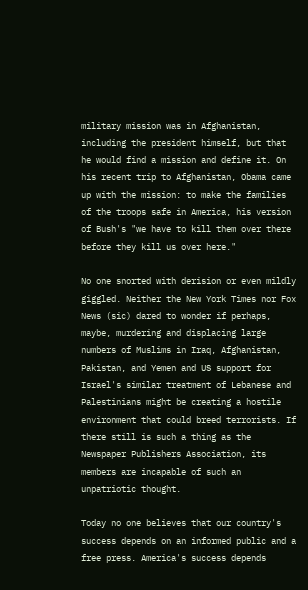military mission was in Afghanistan, including the president himself, but that he would find a mission and define it. On his recent trip to Afghanistan, Obama came up with the mission: to make the families of the troops safe in America, his version of Bush's "we have to kill them over there before they kill us over here."

No one snorted with derision or even mildly giggled. Neither the New York Times nor Fox News (sic) dared to wonder if perhaps, maybe, murdering and displacing large numbers of Muslims in Iraq, Afghanistan, Pakistan, and Yemen and US support for Israel's similar treatment of Lebanese and Palestinians might be creating a hostile environment that could breed terrorists. If there still is such a thing as the Newspaper Publishers Association, its members are incapable of such an unpatriotic thought.

Today no one believes that our country's success depends on an informed public and a free press. America's success depends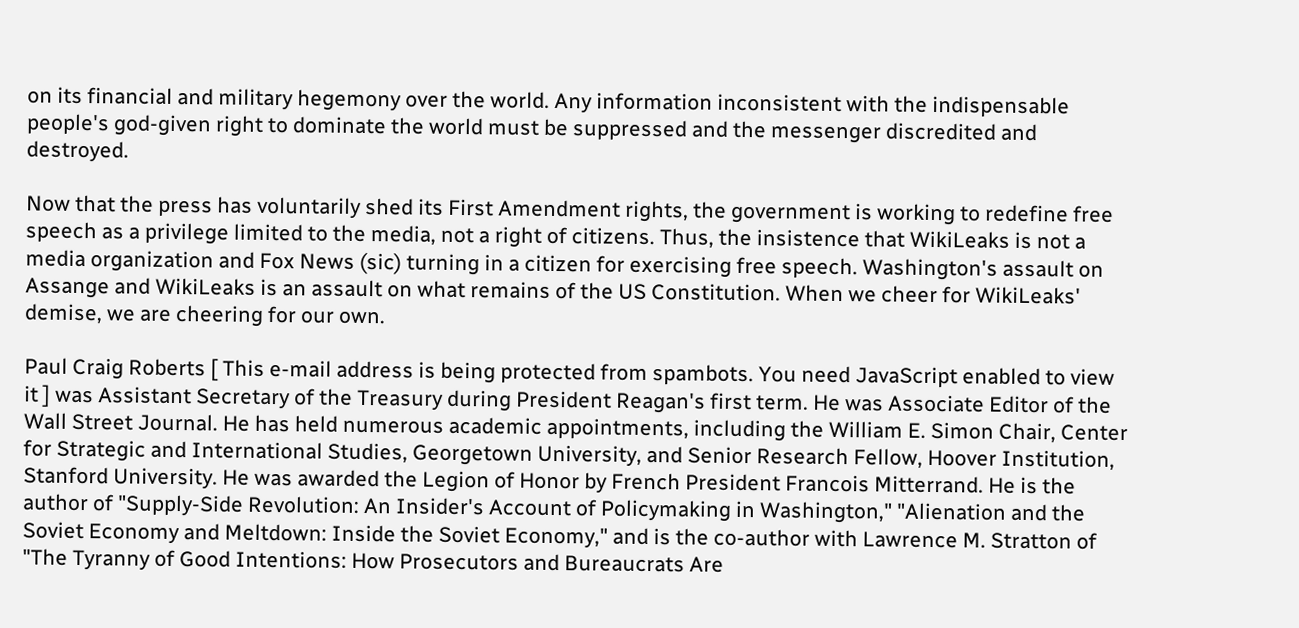on its financial and military hegemony over the world. Any information inconsistent with the indispensable people's god-given right to dominate the world must be suppressed and the messenger discredited and destroyed.

Now that the press has voluntarily shed its First Amendment rights, the government is working to redefine free speech as a privilege limited to the media, not a right of citizens. Thus, the insistence that WikiLeaks is not a media organization and Fox News (sic) turning in a citizen for exercising free speech. Washington's assault on Assange and WikiLeaks is an assault on what remains of the US Constitution. When we cheer for WikiLeaks' demise, we are cheering for our own.

Paul Craig Roberts [ This e-mail address is being protected from spambots. You need JavaScript enabled to view it ] was Assistant Secretary of the Treasury during President Reagan's first term. He was Associate Editor of the Wall Street Journal. He has held numerous academic appointments, including the William E. Simon Chair, Center for Strategic and International Studies, Georgetown University, and Senior Research Fellow, Hoover Institution, Stanford University. He was awarded the Legion of Honor by French President Francois Mitterrand. He is the author of "Supply-Side Revolution: An Insider's Account of Policymaking in Washington," "Alienation and the Soviet Economy and Meltdown: Inside the Soviet Economy," and is the co-author with Lawrence M. Stratton of "The Tyranny of Good Intentions: How Prosecutors and Bureaucrats Are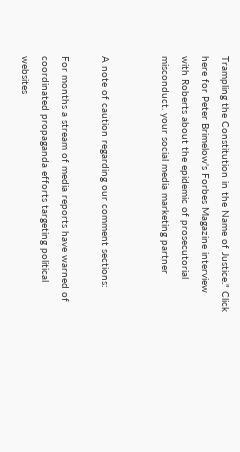Trampling the Constitution in the Name of Justice." Click here for Peter Brimelow's Forbes Magazine interview with Roberts about the epidemic of prosecutorial misconduct. your social media marketing partner


A note of caution regarding our comment sections:

For months a stream of media reports have warned of coordinated propaganda efforts targeting political websites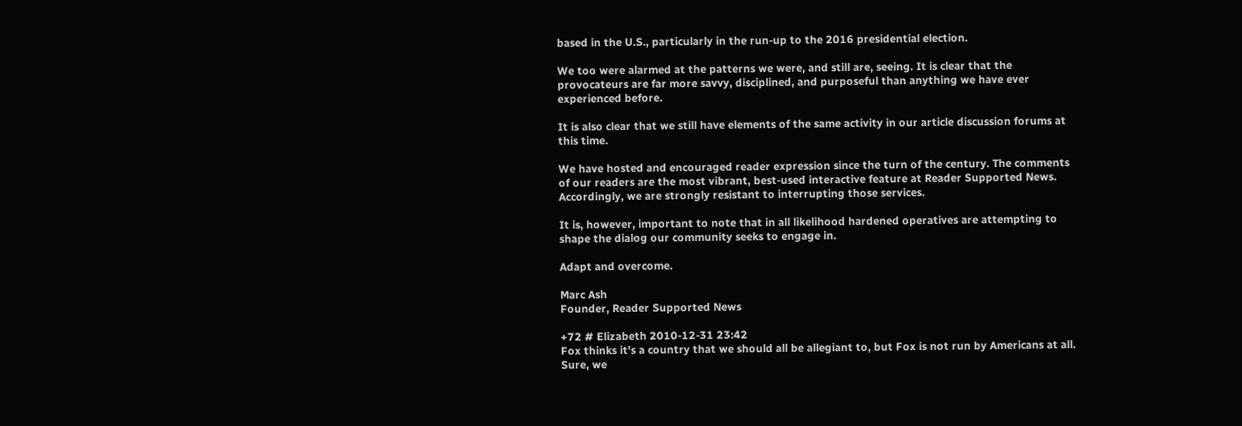based in the U.S., particularly in the run-up to the 2016 presidential election.

We too were alarmed at the patterns we were, and still are, seeing. It is clear that the provocateurs are far more savvy, disciplined, and purposeful than anything we have ever experienced before.

It is also clear that we still have elements of the same activity in our article discussion forums at this time.

We have hosted and encouraged reader expression since the turn of the century. The comments of our readers are the most vibrant, best-used interactive feature at Reader Supported News. Accordingly, we are strongly resistant to interrupting those services.

It is, however, important to note that in all likelihood hardened operatives are attempting to shape the dialog our community seeks to engage in.

Adapt and overcome.

Marc Ash
Founder, Reader Supported News

+72 # Elizabeth 2010-12-31 23:42
Fox thinks it's a country that we should all be allegiant to, but Fox is not run by Americans at all. Sure, we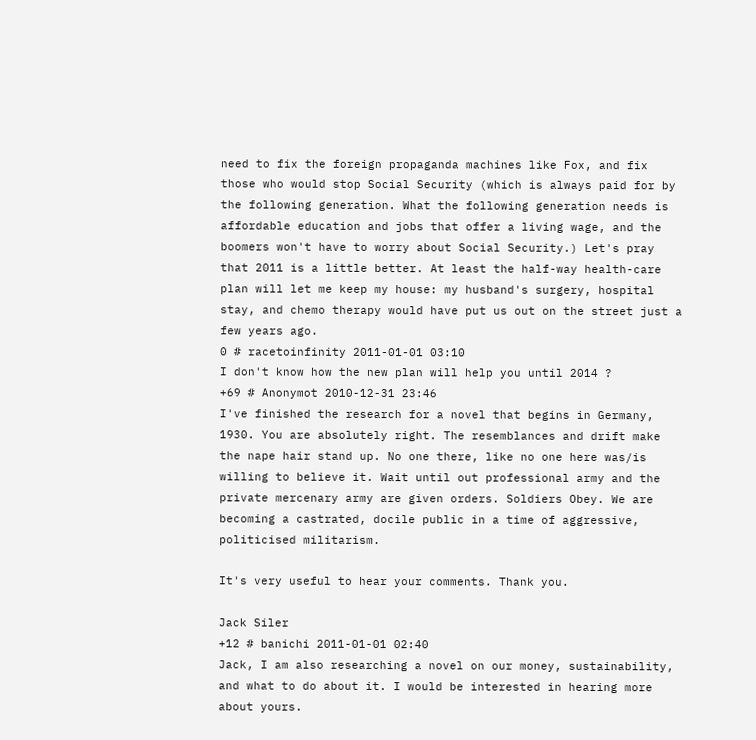need to fix the foreign propaganda machines like Fox, and fix those who would stop Social Security (which is always paid for by the following generation. What the following generation needs is affordable education and jobs that offer a living wage, and the boomers won't have to worry about Social Security.) Let's pray that 2011 is a little better. At least the half-way health-care plan will let me keep my house: my husband's surgery, hospital stay, and chemo therapy would have put us out on the street just a few years ago.
0 # racetoinfinity 2011-01-01 03:10
I don't know how the new plan will help you until 2014 ?
+69 # Anonymot 2010-12-31 23:46
I've finished the research for a novel that begins in Germany, 1930. You are absolutely right. The resemblances and drift make the nape hair stand up. No one there, like no one here was/is willing to believe it. Wait until out professional army and the private mercenary army are given orders. Soldiers Obey. We are becoming a castrated, docile public in a time of aggressive, politicised militarism.

It's very useful to hear your comments. Thank you.

Jack Siler
+12 # banichi 2011-01-01 02:40
Jack, I am also researching a novel on our money, sustainability, and what to do about it. I would be interested in hearing more about yours.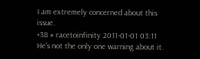I am extremely concerned about this issue.
+38 # racetoinfinity 2011-01-01 03:11
He's not the only one warning about it.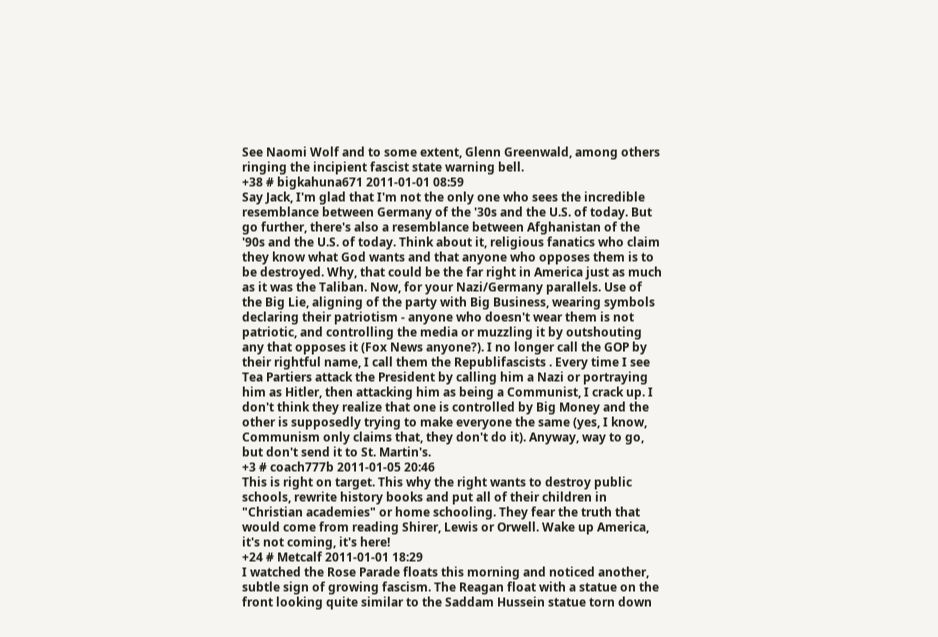See Naomi Wolf and to some extent, Glenn Greenwald, among others ringing the incipient fascist state warning bell.
+38 # bigkahuna671 2011-01-01 08:59
Say Jack, I'm glad that I'm not the only one who sees the incredible resemblance between Germany of the '30s and the U.S. of today. But go further, there's also a resemblance between Afghanistan of the '90s and the U.S. of today. Think about it, religious fanatics who claim they know what God wants and that anyone who opposes them is to be destroyed. Why, that could be the far right in America just as much as it was the Taliban. Now, for your Nazi/Germany parallels. Use of the Big Lie, aligning of the party with Big Business, wearing symbols declaring their patriotism - anyone who doesn't wear them is not patriotic, and controlling the media or muzzling it by outshouting any that opposes it (Fox News anyone?). I no longer call the GOP by their rightful name, I call them the Republifascists . Every time I see Tea Partiers attack the President by calling him a Nazi or portraying him as Hitler, then attacking him as being a Communist, I crack up. I don't think they realize that one is controlled by Big Money and the other is supposedly trying to make everyone the same (yes, I know, Communism only claims that, they don't do it). Anyway, way to go, but don't send it to St. Martin's.
+3 # coach777b 2011-01-05 20:46
This is right on target. This why the right wants to destroy public schools, rewrite history books and put all of their children in "Christian academies" or home schooling. They fear the truth that would come from reading Shirer, Lewis or Orwell. Wake up America, it's not coming, it's here!
+24 # Metcalf 2011-01-01 18:29
I watched the Rose Parade floats this morning and noticed another, subtle sign of growing fascism. The Reagan float with a statue on the front looking quite similar to the Saddam Hussein statue torn down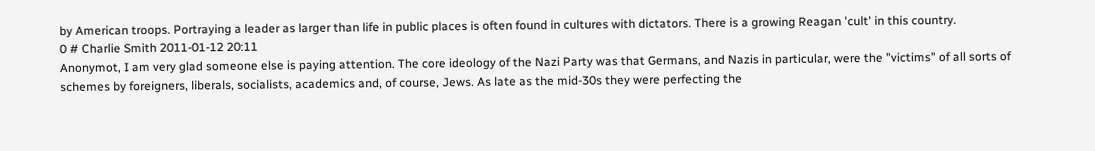by American troops. Portraying a leader as larger than life in public places is often found in cultures with dictators. There is a growing Reagan 'cult' in this country.
0 # Charlie Smith 2011-01-12 20:11
Anonymot, I am very glad someone else is paying attention. The core ideology of the Nazi Party was that Germans, and Nazis in particular, were the "victims" of all sorts of schemes by foreigners, liberals, socialists, academics and, of course, Jews. As late as the mid-30s they were perfecting the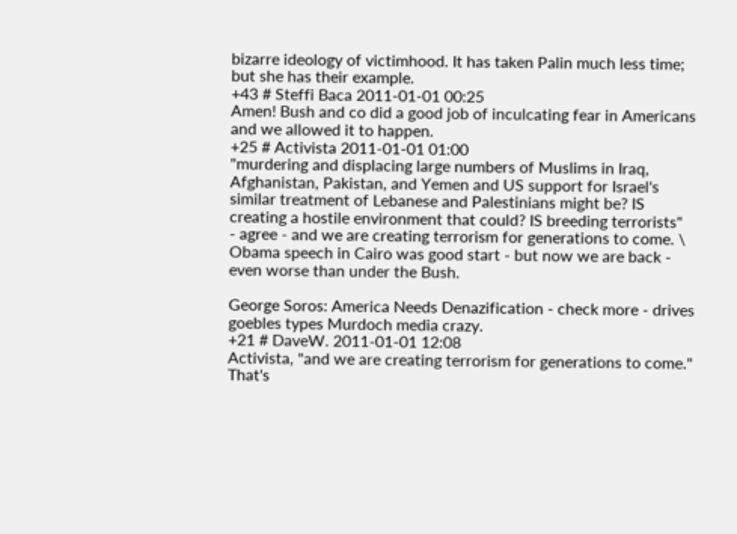bizarre ideology of victimhood. It has taken Palin much less time; but she has their example.
+43 # Steffi Baca 2011-01-01 00:25
Amen! Bush and co did a good job of inculcating fear in Americans and we allowed it to happen.
+25 # Activista 2011-01-01 01:00
"murdering and displacing large numbers of Muslims in Iraq, Afghanistan, Pakistan, and Yemen and US support for Israel's similar treatment of Lebanese and Palestinians might be? IS creating a hostile environment that could? IS breeding terrorists"
- agree - and we are creating terrorism for generations to come. \
Obama speech in Cairo was good start - but now we are back - even worse than under the Bush.

George Soros: America Needs Denazification - check more - drives goebles types Murdoch media crazy.
+21 # DaveW. 2011-01-01 12:08
Activista, "and we are creating terrorism for generations to come." That's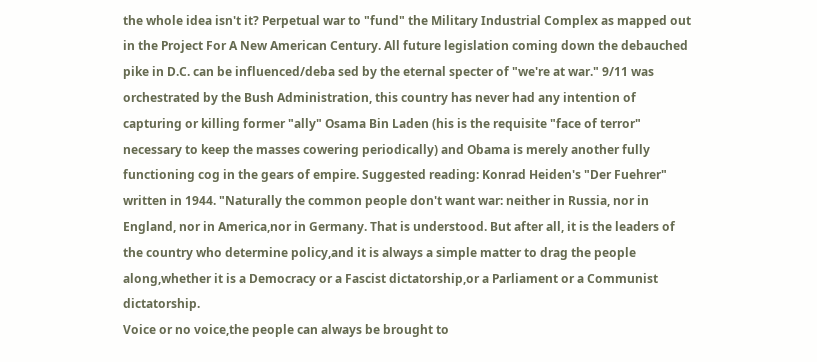the whole idea isn't it? Perpetual war to "fund" the Military Industrial Complex as mapped out in the Project For A New American Century. All future legislation coming down the debauched pike in D.C. can be influenced/deba sed by the eternal specter of "we're at war." 9/11 was orchestrated by the Bush Administration, this country has never had any intention of capturing or killing former "ally" Osama Bin Laden (his is the requisite "face of terror" necessary to keep the masses cowering periodically) and Obama is merely another fully functioning cog in the gears of empire. Suggested reading: Konrad Heiden's "Der Fuehrer" written in 1944. "Naturally the common people don't want war: neither in Russia, nor in England, nor in America,nor in Germany. That is understood. But after all, it is the leaders of the country who determine policy,and it is always a simple matter to drag the people along,whether it is a Democracy or a Fascist dictatorship,or a Parliament or a Communist dictatorship.
Voice or no voice,the people can always be brought to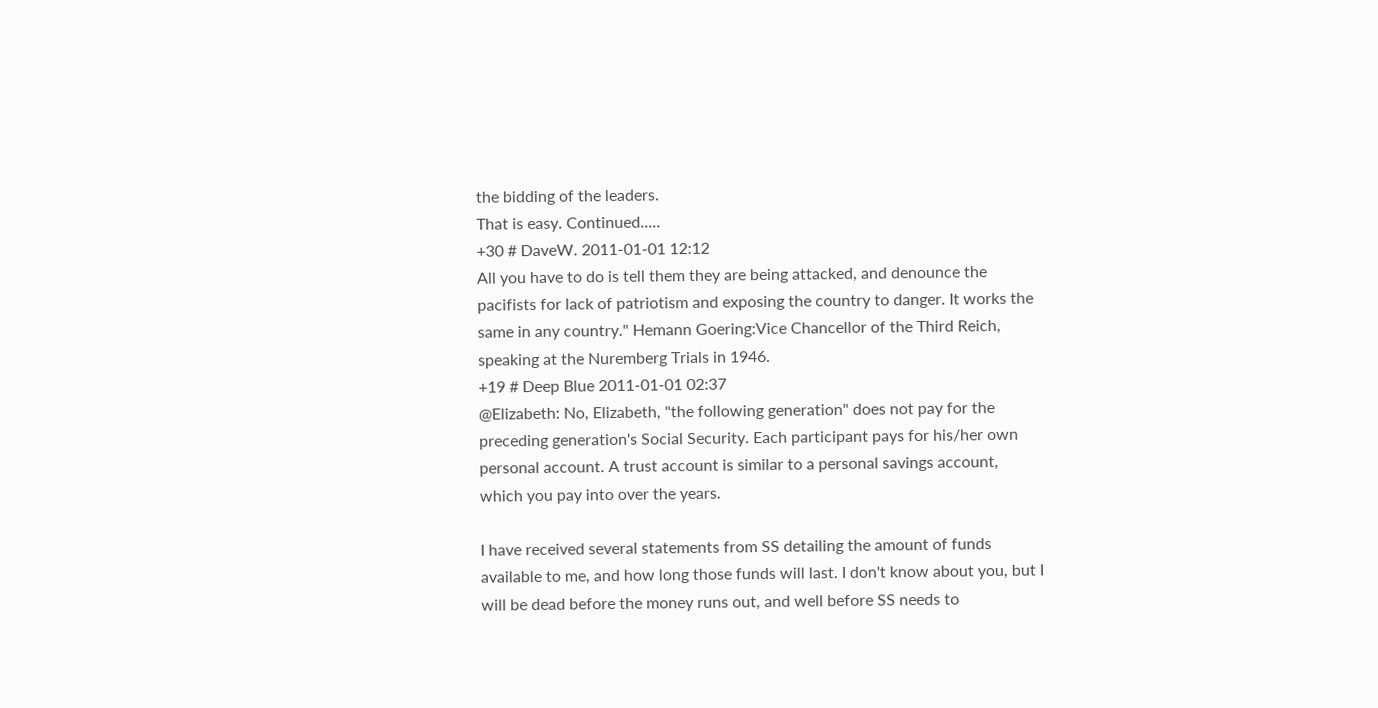the bidding of the leaders.
That is easy. Continued.....
+30 # DaveW. 2011-01-01 12:12
All you have to do is tell them they are being attacked, and denounce the pacifists for lack of patriotism and exposing the country to danger. It works the same in any country." Hemann Goering:Vice Chancellor of the Third Reich, speaking at the Nuremberg Trials in 1946.
+19 # Deep Blue 2011-01-01 02:37
@Elizabeth: No, Elizabeth, "the following generation" does not pay for the preceding generation's Social Security. Each participant pays for his/her own personal account. A trust account is similar to a personal savings account, which you pay into over the years.

I have received several statements from SS detailing the amount of funds available to me, and how long those funds will last. I don't know about you, but I will be dead before the money runs out, and well before SS needs to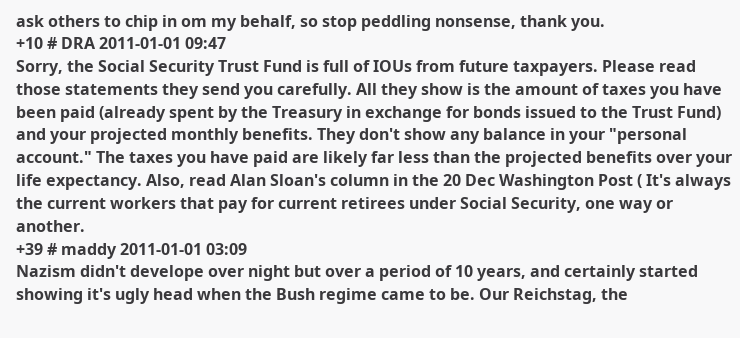ask others to chip in om my behalf, so stop peddling nonsense, thank you.
+10 # DRA 2011-01-01 09:47
Sorry, the Social Security Trust Fund is full of IOUs from future taxpayers. Please read those statements they send you carefully. All they show is the amount of taxes you have been paid (already spent by the Treasury in exchange for bonds issued to the Trust Fund) and your projected monthly benefits. They don't show any balance in your "personal account." The taxes you have paid are likely far less than the projected benefits over your life expectancy. Also, read Alan Sloan's column in the 20 Dec Washington Post ( It's always the current workers that pay for current retirees under Social Security, one way or another.
+39 # maddy 2011-01-01 03:09
Nazism didn't develope over night but over a period of 10 years, and certainly started showing it's ugly head when the Bush regime came to be. Our Reichstag, the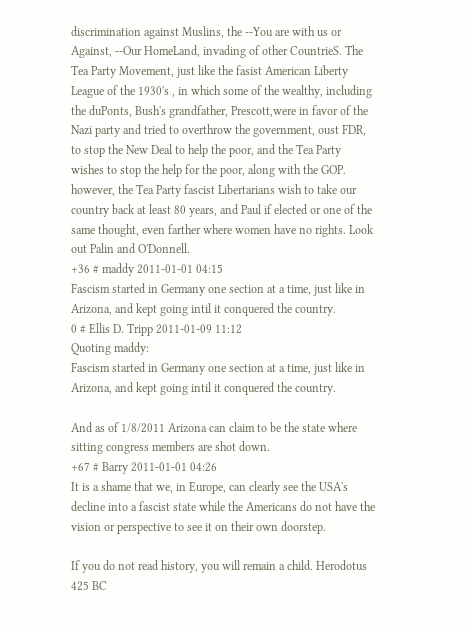discrimination against Muslins, the --You are with us or Against, --Our HomeLand, invading of other CountrieS. The Tea Party Movement, just like the fasist American Liberty League of the 1930's , in which some of the wealthy, including the duPonts, Bush's grandfather, Prescott,were in favor of the Nazi party and tried to overthrow the government, oust FDR, to stop the New Deal to help the poor, and the Tea Party wishes to stop the help for the poor, along with the GOP. however, the Tea Party fascist Libertarians wish to take our country back at least 80 years, and Paul if elected or one of the same thought, even farther where women have no rights. Look out Palin and O'Donnell.
+36 # maddy 2011-01-01 04:15
Fascism started in Germany one section at a time, just like in Arizona, and kept going intil it conquered the country.
0 # Ellis D. Tripp 2011-01-09 11:12
Quoting maddy:
Fascism started in Germany one section at a time, just like in Arizona, and kept going intil it conquered the country.

And as of 1/8/2011 Arizona can claim to be the state where sitting congress members are shot down.
+67 # Barry 2011-01-01 04:26
It is a shame that we, in Europe, can clearly see the USA's decline into a fascist state while the Americans do not have the vision or perspective to see it on their own doorstep.

If you do not read history, you will remain a child. Herodotus 425 BC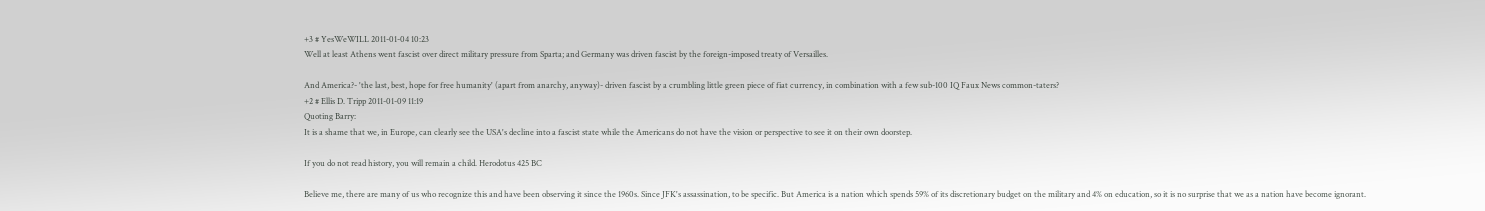+3 # YesWeWILL 2011-01-04 10:23
Well at least Athens went fascist over direct military pressure from Sparta; and Germany was driven fascist by the foreign-imposed treaty of Versailles.

And America?- 'the last, best, hope for free humanity' (apart from anarchy, anyway)- driven fascist by a crumbling little green piece of fiat currency, in combination with a few sub-100 IQ Faux News common-taters?
+2 # Ellis D. Tripp 2011-01-09 11:19
Quoting Barry:
It is a shame that we, in Europe, can clearly see the USA's decline into a fascist state while the Americans do not have the vision or perspective to see it on their own doorstep.

If you do not read history, you will remain a child. Herodotus 425 BC

Believe me, there are many of us who recognize this and have been observing it since the 1960s. Since JFK's assassination, to be specific. But America is a nation which spends 59% of its discretionary budget on the military and 4% on education, so it is no surprise that we as a nation have become ignorant.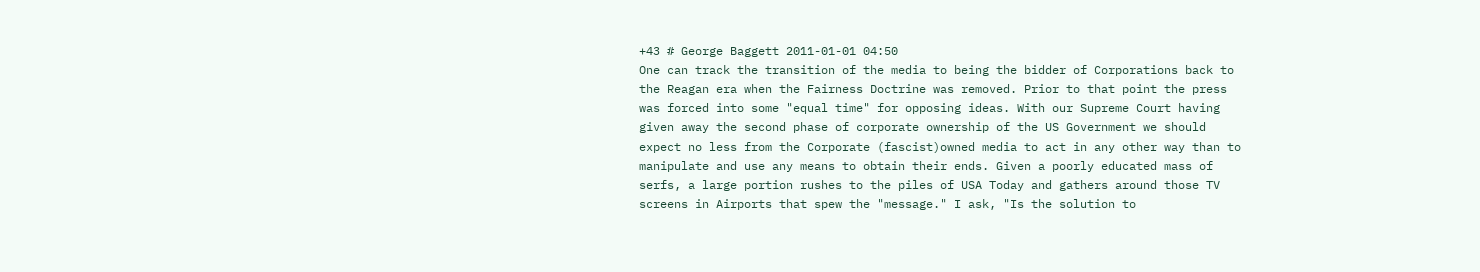+43 # George Baggett 2011-01-01 04:50
One can track the transition of the media to being the bidder of Corporations back to the Reagan era when the Fairness Doctrine was removed. Prior to that point the press was forced into some "equal time" for opposing ideas. With our Supreme Court having given away the second phase of corporate ownership of the US Government we should expect no less from the Corporate (fascist)owned media to act in any other way than to manipulate and use any means to obtain their ends. Given a poorly educated mass of serfs, a large portion rushes to the piles of USA Today and gathers around those TV screens in Airports that spew the "message." I ask, "Is the solution to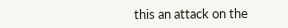this an attack on the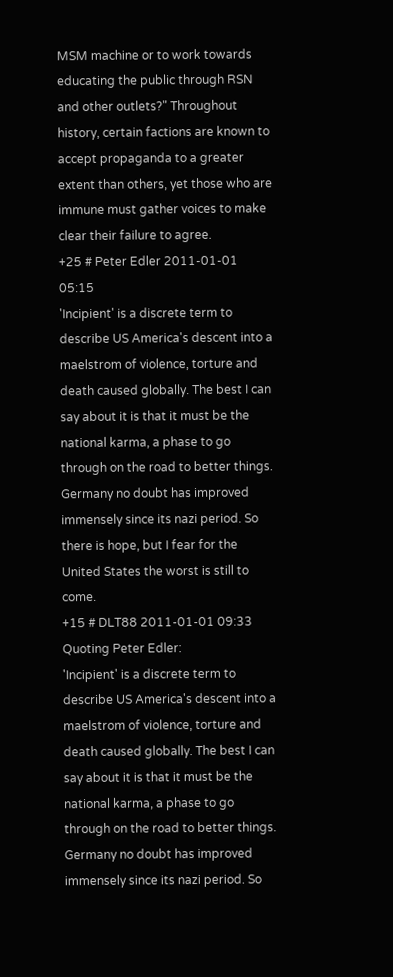MSM machine or to work towards educating the public through RSN and other outlets?" Throughout history, certain factions are known to accept propaganda to a greater extent than others, yet those who are immune must gather voices to make clear their failure to agree.
+25 # Peter Edler 2011-01-01 05:15
'Incipient' is a discrete term to describe US America's descent into a maelstrom of violence, torture and death caused globally. The best I can say about it is that it must be the national karma, a phase to go through on the road to better things. Germany no doubt has improved immensely since its nazi period. So there is hope, but I fear for the United States the worst is still to come.
+15 # DLT88 2011-01-01 09:33
Quoting Peter Edler:
'Incipient' is a discrete term to describe US America's descent into a maelstrom of violence, torture and death caused globally. The best I can say about it is that it must be the national karma, a phase to go through on the road to better things. Germany no doubt has improved immensely since its nazi period. So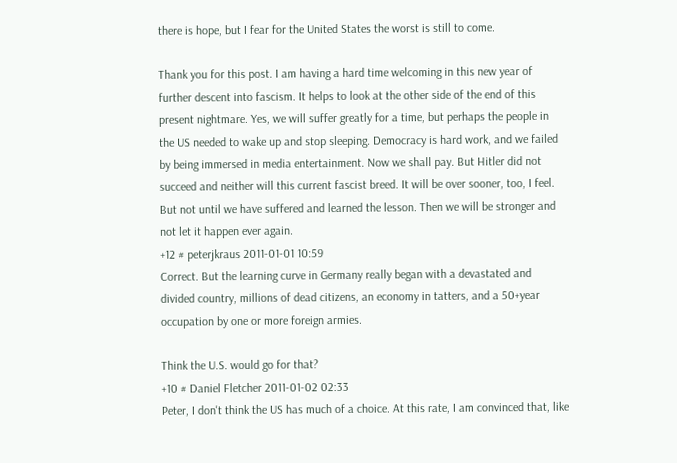there is hope, but I fear for the United States the worst is still to come.

Thank you for this post. I am having a hard time welcoming in this new year of further descent into fascism. It helps to look at the other side of the end of this present nightmare. Yes, we will suffer greatly for a time, but perhaps the people in the US needed to wake up and stop sleeping. Democracy is hard work, and we failed by being immersed in media entertainment. Now we shall pay. But Hitler did not succeed and neither will this current fascist breed. It will be over sooner, too, I feel. But not until we have suffered and learned the lesson. Then we will be stronger and not let it happen ever again.
+12 # peterjkraus 2011-01-01 10:59
Correct. But the learning curve in Germany really began with a devastated and divided country, millions of dead citizens, an economy in tatters, and a 50+year occupation by one or more foreign armies.

Think the U.S. would go for that?
+10 # Daniel Fletcher 2011-01-02 02:33
Peter, I don't think the US has much of a choice. At this rate, I am convinced that, like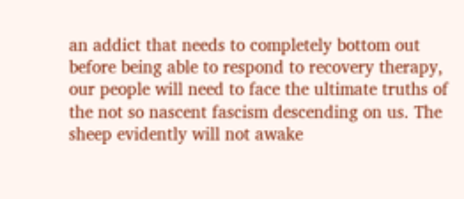an addict that needs to completely bottom out before being able to respond to recovery therapy, our people will need to face the ultimate truths of the not so nascent fascism descending on us. The sheep evidently will not awake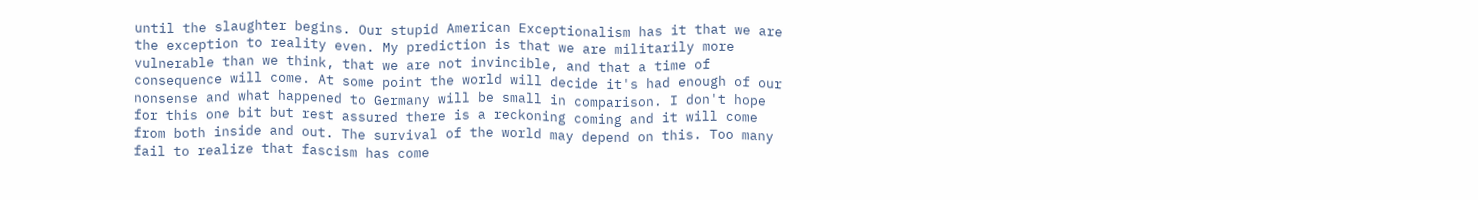until the slaughter begins. Our stupid American Exceptionalism has it that we are the exception to reality even. My prediction is that we are militarily more vulnerable than we think, that we are not invincible, and that a time of consequence will come. At some point the world will decide it's had enough of our nonsense and what happened to Germany will be small in comparison. I don't hope for this one bit but rest assured there is a reckoning coming and it will come from both inside and out. The survival of the world may depend on this. Too many fail to realize that fascism has come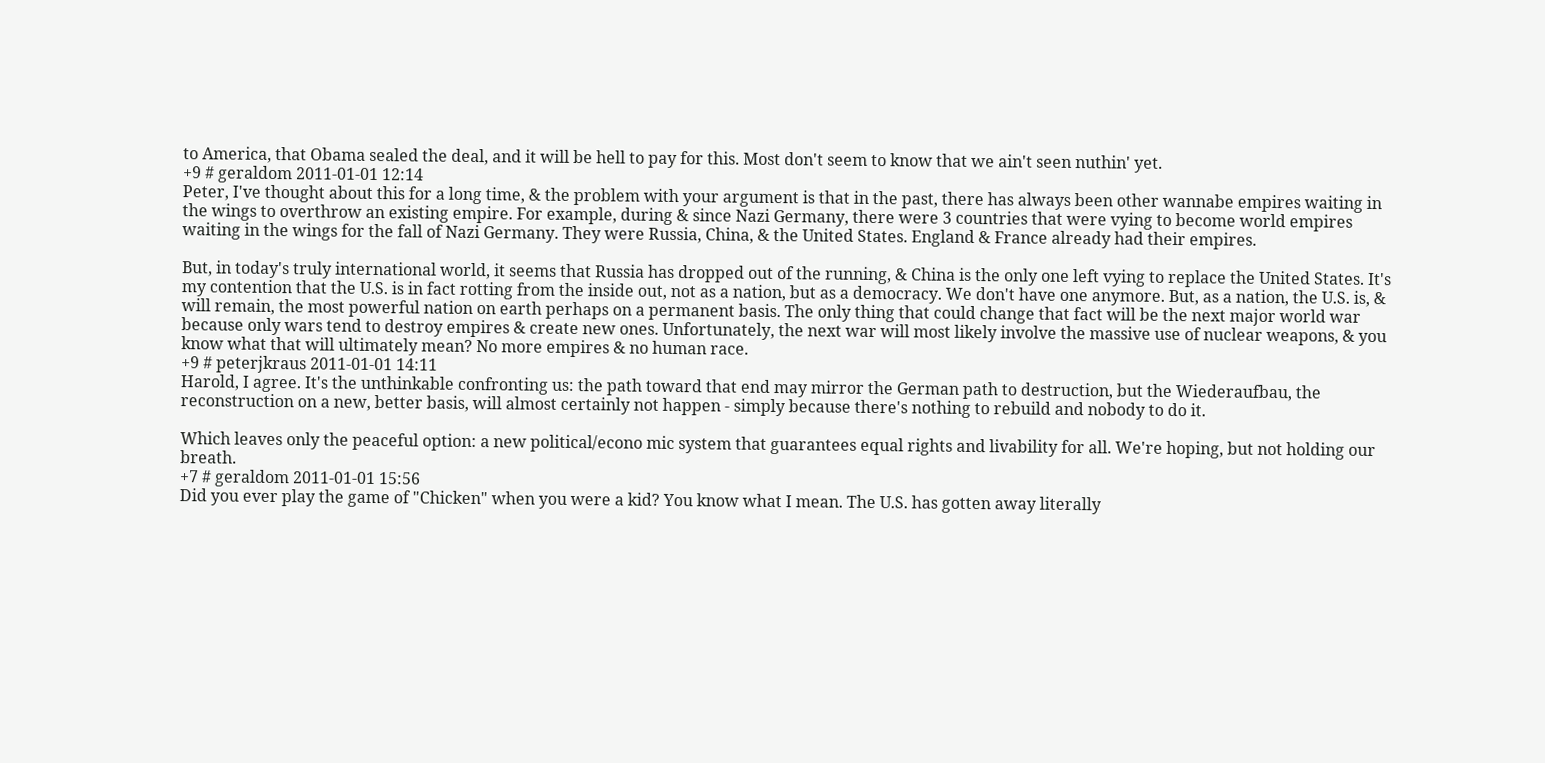to America, that Obama sealed the deal, and it will be hell to pay for this. Most don't seem to know that we ain't seen nuthin' yet.
+9 # geraldom 2011-01-01 12:14
Peter, I've thought about this for a long time, & the problem with your argument is that in the past, there has always been other wannabe empires waiting in the wings to overthrow an existing empire. For example, during & since Nazi Germany, there were 3 countries that were vying to become world empires waiting in the wings for the fall of Nazi Germany. They were Russia, China, & the United States. England & France already had their empires.

But, in today's truly international world, it seems that Russia has dropped out of the running, & China is the only one left vying to replace the United States. It's my contention that the U.S. is in fact rotting from the inside out, not as a nation, but as a democracy. We don't have one anymore. But, as a nation, the U.S. is, & will remain, the most powerful nation on earth perhaps on a permanent basis. The only thing that could change that fact will be the next major world war because only wars tend to destroy empires & create new ones. Unfortunately, the next war will most likely involve the massive use of nuclear weapons, & you know what that will ultimately mean? No more empires & no human race.
+9 # peterjkraus 2011-01-01 14:11
Harold, I agree. It's the unthinkable confronting us: the path toward that end may mirror the German path to destruction, but the Wiederaufbau, the reconstruction on a new, better basis, will almost certainly not happen - simply because there's nothing to rebuild and nobody to do it.

Which leaves only the peaceful option: a new political/econo mic system that guarantees equal rights and livability for all. We're hoping, but not holding our breath.
+7 # geraldom 2011-01-01 15:56
Did you ever play the game of "Chicken" when you were a kid? You know what I mean. The U.S. has gotten away literally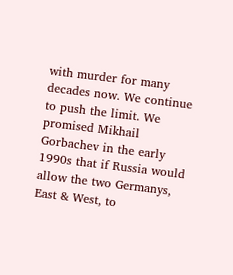with murder for many decades now. We continue to push the limit. We promised Mikhail Gorbachev in the early 1990s that if Russia would allow the two Germanys, East & West, to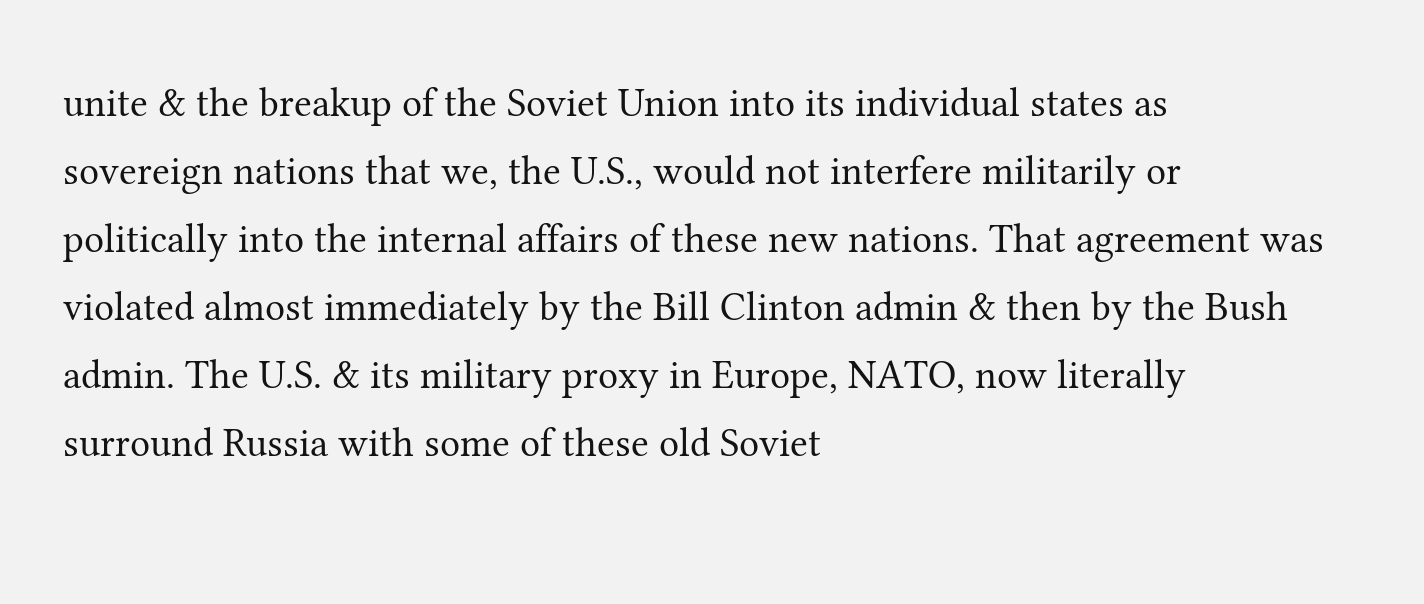unite & the breakup of the Soviet Union into its individual states as sovereign nations that we, the U.S., would not interfere militarily or politically into the internal affairs of these new nations. That agreement was violated almost immediately by the Bill Clinton admin & then by the Bush admin. The U.S. & its military proxy in Europe, NATO, now literally surround Russia with some of these old Soviet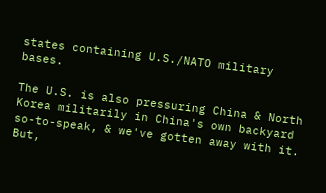states containing U.S./NATO military bases.

The U.S. is also pressuring China & North Korea militarily in China's own backyard so-to-speak, & we've gotten away with it. But,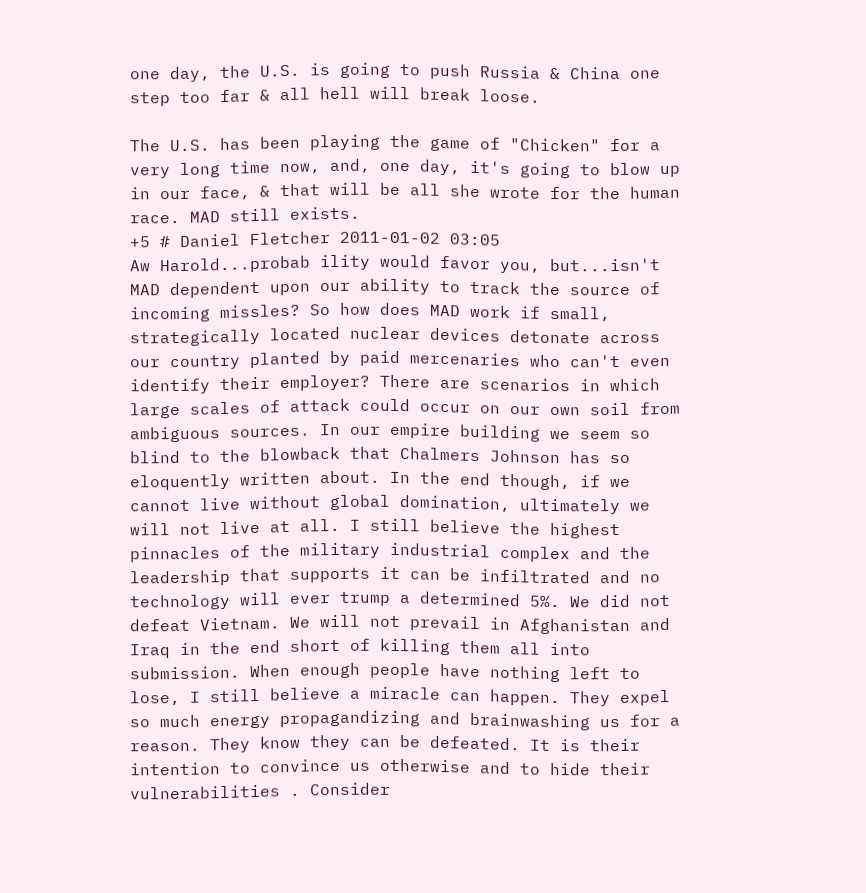one day, the U.S. is going to push Russia & China one step too far & all hell will break loose.

The U.S. has been playing the game of "Chicken" for a very long time now, and, one day, it's going to blow up in our face, & that will be all she wrote for the human race. MAD still exists.
+5 # Daniel Fletcher 2011-01-02 03:05
Aw Harold...probab ility would favor you, but...isn't MAD dependent upon our ability to track the source of incoming missles? So how does MAD work if small, strategically located nuclear devices detonate across our country planted by paid mercenaries who can't even identify their employer? There are scenarios in which large scales of attack could occur on our own soil from ambiguous sources. In our empire building we seem so blind to the blowback that Chalmers Johnson has so eloquently written about. In the end though, if we cannot live without global domination, ultimately we will not live at all. I still believe the highest pinnacles of the military industrial complex and the leadership that supports it can be infiltrated and no technology will ever trump a determined 5%. We did not defeat Vietnam. We will not prevail in Afghanistan and Iraq in the end short of killing them all into submission. When enough people have nothing left to lose, I still believe a miracle can happen. They expel so much energy propagandizing and brainwashing us for a reason. They know they can be defeated. It is their intention to convince us otherwise and to hide their vulnerabilities . Consider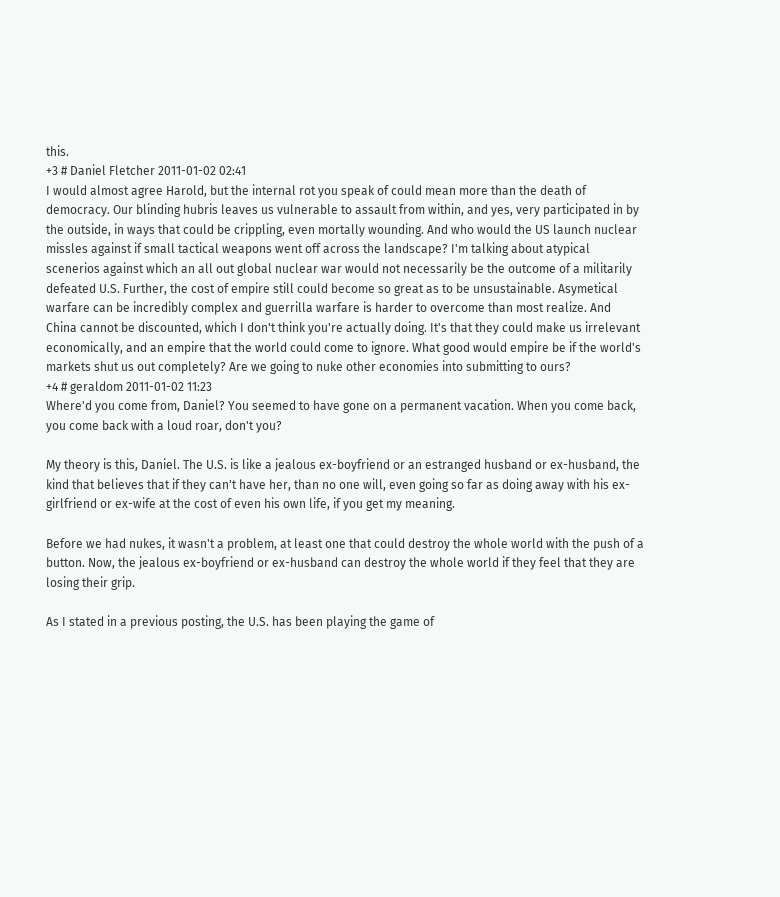this.
+3 # Daniel Fletcher 2011-01-02 02:41
I would almost agree Harold, but the internal rot you speak of could mean more than the death of democracy. Our blinding hubris leaves us vulnerable to assault from within, and yes, very participated in by the outside, in ways that could be crippling, even mortally wounding. And who would the US launch nuclear missles against if small tactical weapons went off across the landscape? I'm talking about atypical scenerios against which an all out global nuclear war would not necessarily be the outcome of a militarily defeated U.S. Further, the cost of empire still could become so great as to be unsustainable. Asymetical warfare can be incredibly complex and guerrilla warfare is harder to overcome than most realize. And China cannot be discounted, which I don't think you're actually doing. It's that they could make us irrelevant economically, and an empire that the world could come to ignore. What good would empire be if the world's markets shut us out completely? Are we going to nuke other economies into submitting to ours?
+4 # geraldom 2011-01-02 11:23
Where'd you come from, Daniel? You seemed to have gone on a permanent vacation. When you come back, you come back with a loud roar, don't you?

My theory is this, Daniel. The U.S. is like a jealous ex-boyfriend or an estranged husband or ex-husband, the kind that believes that if they can't have her, than no one will, even going so far as doing away with his ex-girlfriend or ex-wife at the cost of even his own life, if you get my meaning.

Before we had nukes, it wasn't a problem, at least one that could destroy the whole world with the push of a button. Now, the jealous ex-boyfriend or ex-husband can destroy the whole world if they feel that they are losing their grip.

As I stated in a previous posting, the U.S. has been playing the game of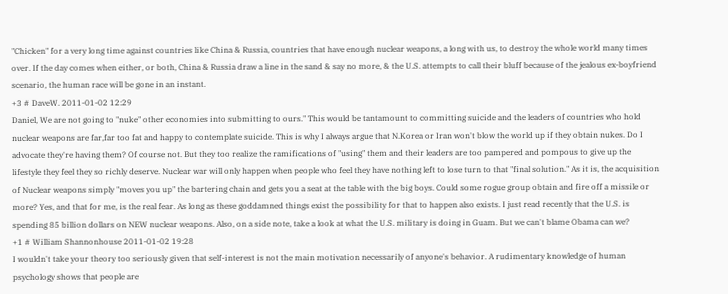"Chicken" for a very long time against countries like China & Russia, countries that have enough nuclear weapons, a long with us, to destroy the whole world many times over. If the day comes when either, or both, China & Russia draw a line in the sand & say no more, & the U.S. attempts to call their bluff because of the jealous ex-boyfriend scenario, the human race will be gone in an instant.
+3 # DaveW. 2011-01-02 12:29
Daniel, We are not going to "nuke" other economies into submitting to ours." This would be tantamount to committing suicide and the leaders of countries who hold nuclear weapons are far,far too fat and happy to contemplate suicide. This is why I always argue that N.Korea or Iran won't blow the world up if they obtain nukes. Do I advocate they're having them? Of course not. But they too realize the ramifications of "using" them and their leaders are too pampered and pompous to give up the lifestyle they feel they so richly deserve. Nuclear war will only happen when people who feel they have nothing left to lose turn to that "final solution." As it is, the acquisition of Nuclear weapons simply "moves you up" the bartering chain and gets you a seat at the table with the big boys. Could some rogue group obtain and fire off a missile or more? Yes, and that for me, is the real fear. As long as these goddamned things exist the possibility for that to happen also exists. I just read recently that the U.S. is spending 85 billion dollars on NEW nuclear weapons. Also, on a side note, take a look at what the U.S. military is doing in Guam. But we can't blame Obama can we?
+1 # William Shannonhouse 2011-01-02 19:28
I wouldn't take your theory too seriously given that self-interest is not the main motivation necessarily of anyone's behavior. A rudimentary knowledge of human psychology shows that people are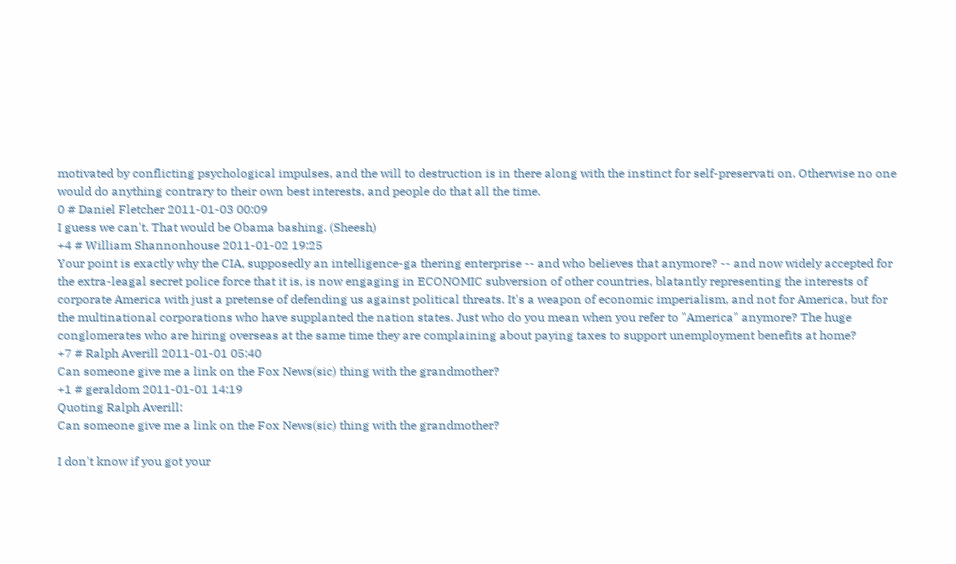motivated by conflicting psychological impulses, and the will to destruction is in there along with the instinct for self-preservati on. Otherwise no one would do anything contrary to their own best interests, and people do that all the time.
0 # Daniel Fletcher 2011-01-03 00:09
I guess we can't. That would be Obama bashing. (Sheesh)
+4 # William Shannonhouse 2011-01-02 19:25
Your point is exactly why the CIA, supposedly an intelligence-ga thering enterprise -- and who believes that anymore? -- and now widely accepted for the extra-leagal secret police force that it is, is now engaging in ECONOMIC subversion of other countries, blatantly representing the interests of corporate America with just a pretense of defending us against political threats. It's a weapon of economic imperialism, and not for America, but for the multinational corporations who have supplanted the nation states. Just who do you mean when you refer to "America" anymore? The huge conglomerates who are hiring overseas at the same time they are complaining about paying taxes to support unemployment benefits at home?
+7 # Ralph Averill 2011-01-01 05:40
Can someone give me a link on the Fox News(sic) thing with the grandmother?
+1 # geraldom 2011-01-01 14:19
Quoting Ralph Averill:
Can someone give me a link on the Fox News(sic) thing with the grandmother?

I don't know if you got your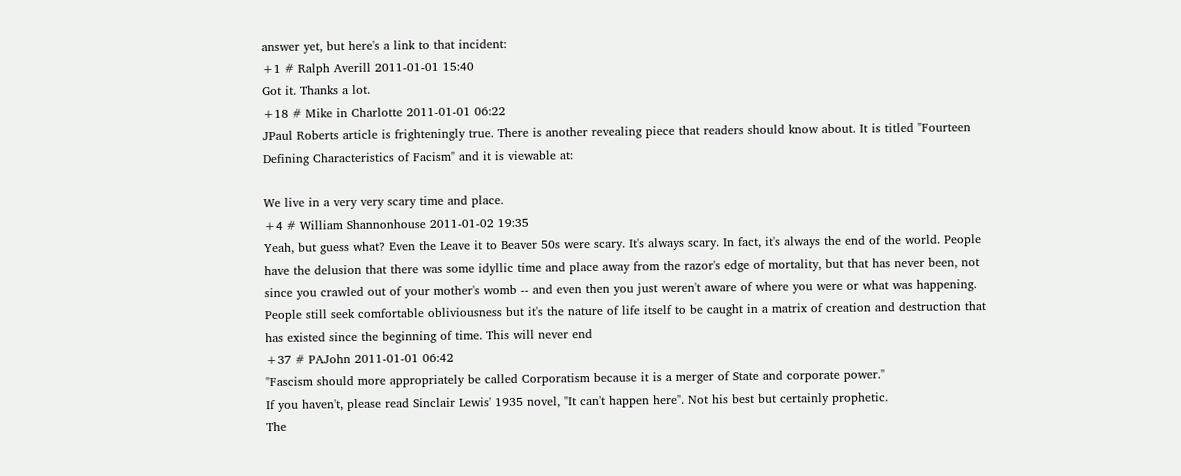answer yet, but here's a link to that incident:
+1 # Ralph Averill 2011-01-01 15:40
Got it. Thanks a lot.
+18 # Mike in Charlotte 2011-01-01 06:22
JPaul Roberts article is frighteningly true. There is another revealing piece that readers should know about. It is titled "Fourteen Defining Characteristics of Facism" and it is viewable at:

We live in a very very scary time and place.
+4 # William Shannonhouse 2011-01-02 19:35
Yeah, but guess what? Even the Leave it to Beaver 50s were scary. It's always scary. In fact, it's always the end of the world. People have the delusion that there was some idyllic time and place away from the razor's edge of mortality, but that has never been, not since you crawled out of your mother's womb -- and even then you just weren't aware of where you were or what was happening. People still seek comfortable obliviousness but it's the nature of life itself to be caught in a matrix of creation and destruction that has existed since the beginning of time. This will never end
+37 # PAJohn 2011-01-01 06:42
"Fascism should more appropriately be called Corporatism because it is a merger of State and corporate power."
If you haven't, please read Sinclair Lewis' 1935 novel, "It can't happen here". Not his best but certainly prophetic.
The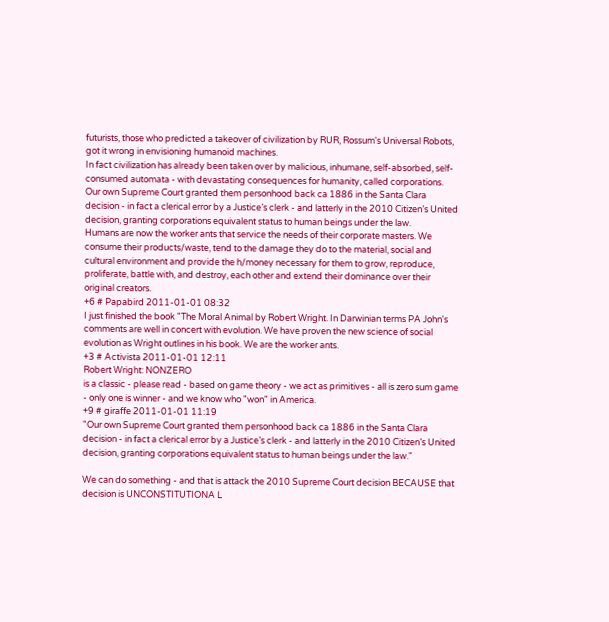futurists, those who predicted a takeover of civilization by RUR, Rossum's Universal Robots, got it wrong in envisioning humanoid machines.
In fact civilization has already been taken over by malicious, inhumane, self-absorbed, self-consumed automata - with devastating consequences for humanity, called corporations.
Our own Supreme Court granted them personhood back ca 1886 in the Santa Clara decision - in fact a clerical error by a Justice’s clerk - and latterly in the 2010 Citizen’s United decision, granting corporations equivalent status to human beings under the law.
Humans are now the worker ants that service the needs of their corporate masters. We consume their products/waste, tend to the damage they do to the material, social and cultural environment and provide the h/money necessary for them to grow, reproduce, proliferate, battle with, and destroy, each other and extend their dominance over their original creators.
+6 # Papabird 2011-01-01 08:32
I just finished the book "The Moral Animal by Robert Wright. In Darwinian terms PA John's comments are well in concert with evolution. We have proven the new science of social evolution as Wright outlines in his book. We are the worker ants.
+3 # Activista 2011-01-01 12:11
Robert Wright: NONZERO
is a classic - please read - based on game theory - we act as primitives - all is zero sum game - only one is winner - and we know who "won" in America.
+9 # giraffe 2011-01-01 11:19
"Our own Supreme Court granted them personhood back ca 1886 in the Santa Clara decision - in fact a clerical error by a Justice’s clerk - and latterly in the 2010 Citizen’s United decision, granting corporations equivalent status to human beings under the law."

We can do something - and that is attack the 2010 Supreme Court decision BECAUSE that decision is UNCONSTITUTIONA L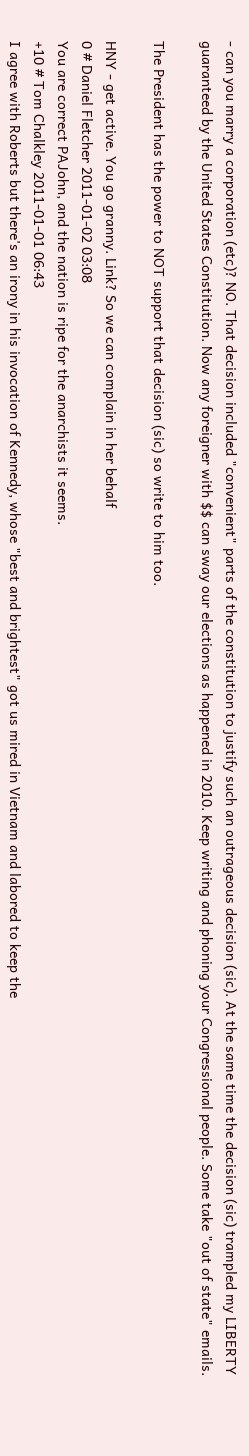- can you marry a corporation (etc)? NO. That decision included "convenient" parts of the constitution to justify such an outrageous decision (sic). At the same time the decision (sic) trampled my LIBERTY guaranteed by the United States Constitution. Now any foreigner with $$ can sway our elections as happened in 2010. Keep writing and phoning your Congressional people. Some take "out of state" emails.

The President has the power to NOT support that decision (sic) so write to him too.

HNY - get active. You go granny. Link? So we can complain in her behalf
0 # Daniel Fletcher 2011-01-02 03:08
You are correct PAJohn, and the nation is ripe for the anarchists it seems.
+10 # Tom Chalkley 2011-01-01 06:43
I agree with Roberts but there's an irony in his invocation of Kennedy, whose "best and brightest" got us mired in Vietnam and labored to keep the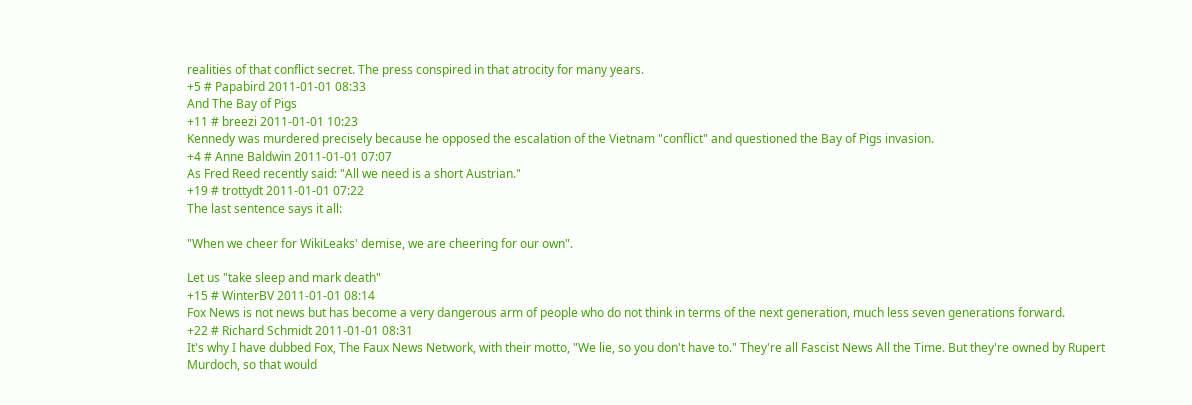realities of that conflict secret. The press conspired in that atrocity for many years.
+5 # Papabird 2011-01-01 08:33
And The Bay of Pigs
+11 # breezi 2011-01-01 10:23
Kennedy was murdered precisely because he opposed the escalation of the Vietnam "conflict" and questioned the Bay of Pigs invasion.
+4 # Anne Baldwin 2011-01-01 07:07
As Fred Reed recently said: "All we need is a short Austrian."
+19 # trottydt 2011-01-01 07:22
The last sentence says it all:

"When we cheer for WikiLeaks' demise, we are cheering for our own".

Let us "take sleep and mark death"
+15 # WinterBV 2011-01-01 08:14
Fox News is not news but has become a very dangerous arm of people who do not think in terms of the next generation, much less seven generations forward.
+22 # Richard Schmidt 2011-01-01 08:31
It's why I have dubbed Fox, The Faux News Network, with their motto, "We lie, so you don't have to." They're all Fascist News All the Time. But they're owned by Rupert Murdoch, so that would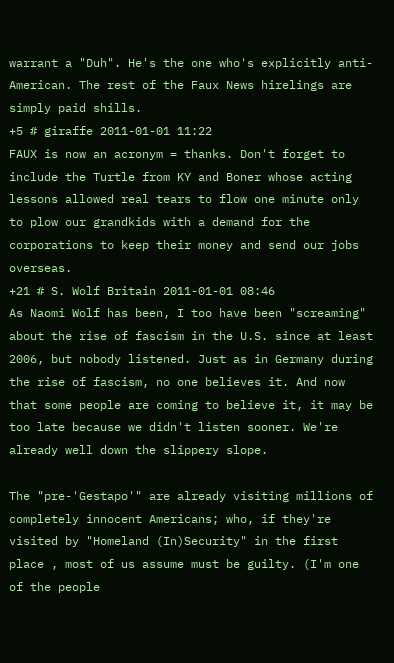warrant a "Duh". He's the one who's explicitly anti-American. The rest of the Faux News hirelings are simply paid shills.
+5 # giraffe 2011-01-01 11:22
FAUX is now an acronym = thanks. Don't forget to include the Turtle from KY and Boner whose acting lessons allowed real tears to flow one minute only to plow our grandkids with a demand for the corporations to keep their money and send our jobs overseas.
+21 # S. Wolf Britain 2011-01-01 08:46
As Naomi Wolf has been, I too have been "screaming" about the rise of fascism in the U.S. since at least 2006, but nobody listened. Just as in Germany during the rise of fascism, no one believes it. And now that some people are coming to believe it, it may be too late because we didn't listen sooner. We're already well down the slippery slope.

The "pre-'Gestapo'" are already visiting millions of completely innocent Americans; who, if they're visited by "Homeland (In)Security" in the first place , most of us assume must be guilty. (I'm one of the people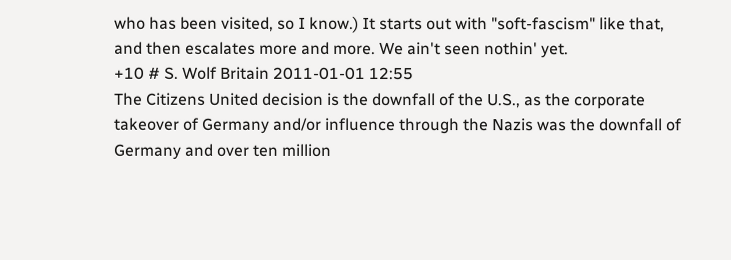who has been visited, so I know.) It starts out with "soft-fascism" like that, and then escalates more and more. We ain't seen nothin' yet.
+10 # S. Wolf Britain 2011-01-01 12:55
The Citizens United decision is the downfall of the U.S., as the corporate takeover of Germany and/or influence through the Nazis was the downfall of Germany and over ten million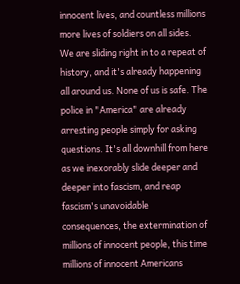innocent lives, and countless millions more lives of soldiers on all sides. We are sliding right in to a repeat of history, and it's already happening all around us. None of us is safe. The police in "America" are already arresting people simply for asking questions. It's all downhill from here as we inexorably slide deeper and deeper into fascism, and reap fascism's unavoidable consequences, the extermination of millions of innocent people, this time millions of innocent Americans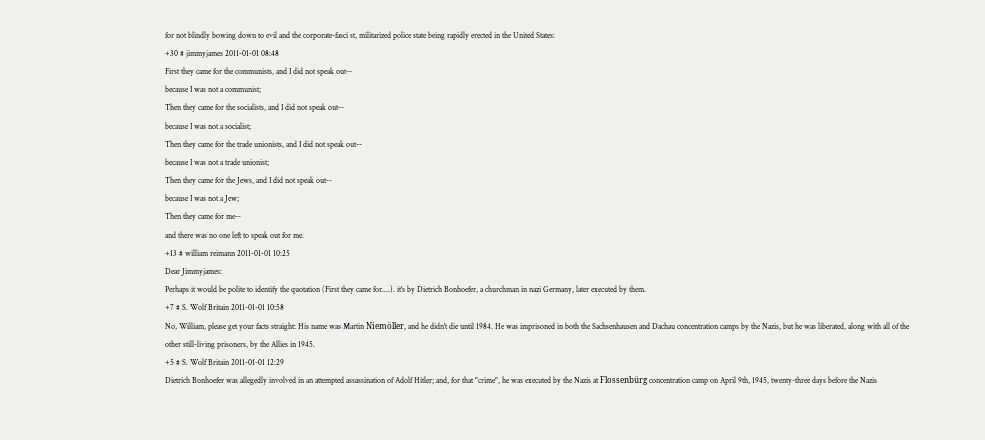for not blindly bowing down to evil and the corporate-fasci st, militarized police state being rapidly erected in the United States:
+30 # jimmyjames 2011-01-01 08:48
First they came for the communists, and I did not speak out--
because I was not a communist;
Then they came for the socialists, and I did not speak out--
because I was not a socialist;
Then they came for the trade unionists, and I did not speak out--
because I was not a trade unionist;
Then they came for the Jews, and I did not speak out--
because I was not a Jew;
Then they came for me--
and there was no one left to speak out for me.
+13 # william reimann 2011-01-01 10:25
Dear Jimmyjames:
Perhaps it would be polite to identify the quotation (First they came for....). it's by Dietrich Bonhoefer, a churchman in nazi Germany, later executed by them.
+7 # S. Wolf Britain 2011-01-01 10:58
No, William, please get your facts straight: His name was Martin Niemöller, and he didn't die until 1984. He was imprisoned in both the Sachsenhausen and Dachau concentration camps by the Nazis, but he was liberated, along with all of the other still-living prisoners, by the Allies in 1945.
+5 # S. Wolf Britain 2011-01-01 12:29
Dietrich Bonhoefer was allegedly involved in an attempted assassination of Adolf Hitler; and, for that "crime", he was executed by the Nazis at Flossenbürg concentration camp on April 9th, 1945, twenty-three days before the Nazis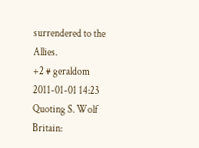surrendered to the Allies.
+2 # geraldom 2011-01-01 14:23
Quoting S. Wolf Britain: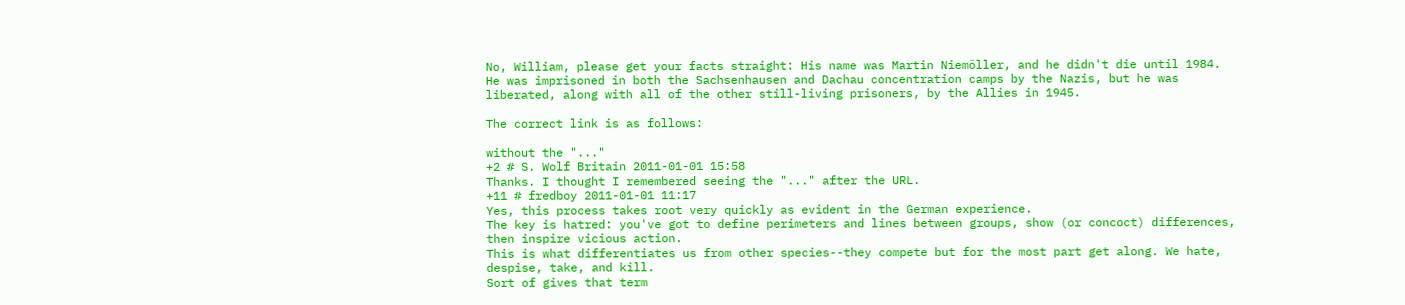No, William, please get your facts straight: His name was Martin Niemöller, and he didn't die until 1984. He was imprisoned in both the Sachsenhausen and Dachau concentration camps by the Nazis, but he was liberated, along with all of the other still-living prisoners, by the Allies in 1945.

The correct link is as follows:

without the "..."
+2 # S. Wolf Britain 2011-01-01 15:58
Thanks. I thought I remembered seeing the "..." after the URL.
+11 # fredboy 2011-01-01 11:17
Yes, this process takes root very quickly as evident in the German experience.
The key is hatred: you've got to define perimeters and lines between groups, show (or concoct) differences, then inspire vicious action.
This is what differentiates us from other species--they compete but for the most part get along. We hate, despise, take, and kill.
Sort of gives that term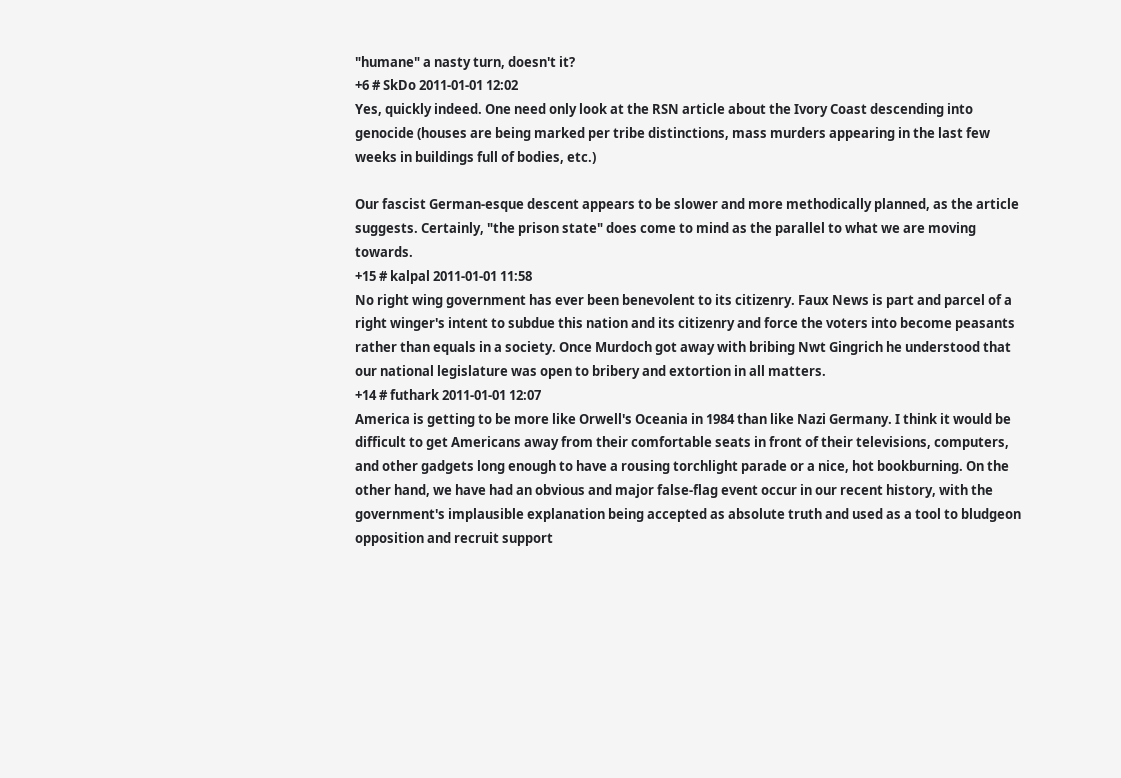"humane" a nasty turn, doesn't it?
+6 # SkDo 2011-01-01 12:02
Yes, quickly indeed. One need only look at the RSN article about the Ivory Coast descending into genocide (houses are being marked per tribe distinctions, mass murders appearing in the last few weeks in buildings full of bodies, etc.)

Our fascist German-esque descent appears to be slower and more methodically planned, as the article suggests. Certainly, "the prison state" does come to mind as the parallel to what we are moving towards.
+15 # kalpal 2011-01-01 11:58
No right wing government has ever been benevolent to its citizenry. Faux News is part and parcel of a right winger's intent to subdue this nation and its citizenry and force the voters into become peasants rather than equals in a society. Once Murdoch got away with bribing Nwt Gingrich he understood that our national legislature was open to bribery and extortion in all matters.
+14 # futhark 2011-01-01 12:07
America is getting to be more like Orwell's Oceania in 1984 than like Nazi Germany. I think it would be difficult to get Americans away from their comfortable seats in front of their televisions, computers, and other gadgets long enough to have a rousing torchlight parade or a nice, hot bookburning. On the other hand, we have had an obvious and major false-flag event occur in our recent history, with the government's implausible explanation being accepted as absolute truth and used as a tool to bludgeon opposition and recruit support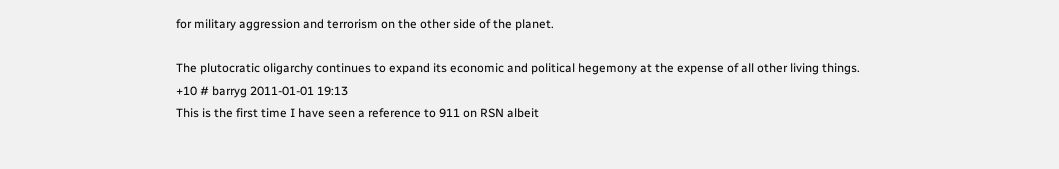for military aggression and terrorism on the other side of the planet.

The plutocratic oligarchy continues to expand its economic and political hegemony at the expense of all other living things.
+10 # barryg 2011-01-01 19:13
This is the first time I have seen a reference to 911 on RSN albeit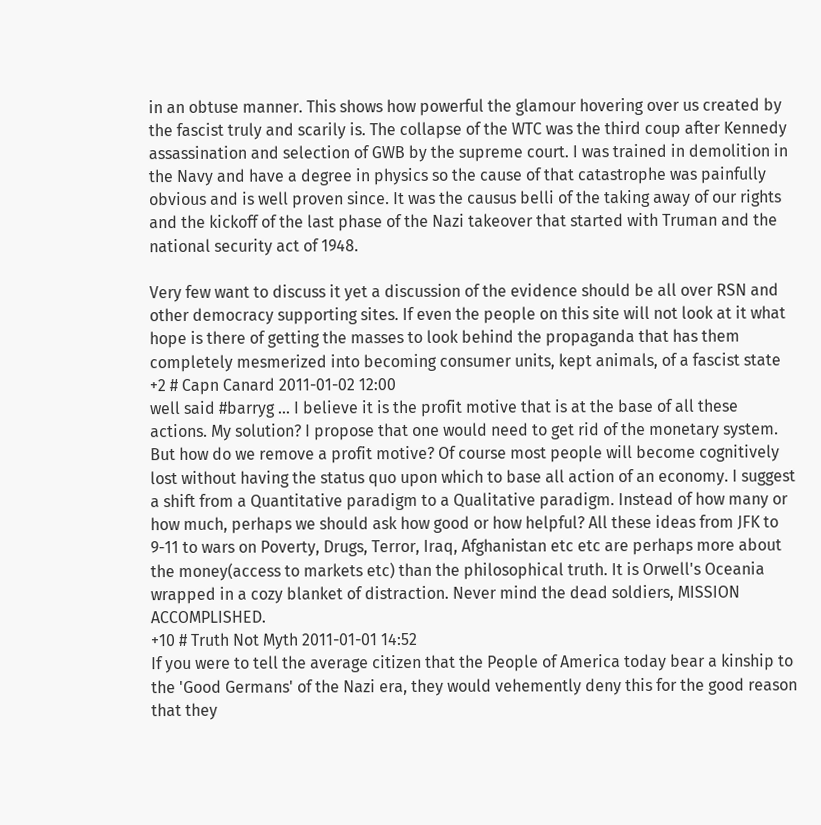in an obtuse manner. This shows how powerful the glamour hovering over us created by the fascist truly and scarily is. The collapse of the WTC was the third coup after Kennedy assassination and selection of GWB by the supreme court. I was trained in demolition in the Navy and have a degree in physics so the cause of that catastrophe was painfully obvious and is well proven since. It was the causus belli of the taking away of our rights and the kickoff of the last phase of the Nazi takeover that started with Truman and the national security act of 1948.

Very few want to discuss it yet a discussion of the evidence should be all over RSN and other democracy supporting sites. If even the people on this site will not look at it what hope is there of getting the masses to look behind the propaganda that has them completely mesmerized into becoming consumer units, kept animals, of a fascist state
+2 # Capn Canard 2011-01-02 12:00
well said #barryg ... I believe it is the profit motive that is at the base of all these actions. My solution? I propose that one would need to get rid of the monetary system. But how do we remove a profit motive? Of course most people will become cognitively lost without having the status quo upon which to base all action of an economy. I suggest a shift from a Quantitative paradigm to a Qualitative paradigm. Instead of how many or how much, perhaps we should ask how good or how helpful? All these ideas from JFK to 9-11 to wars on Poverty, Drugs, Terror, Iraq, Afghanistan etc etc are perhaps more about the money(access to markets etc) than the philosophical truth. It is Orwell's Oceania wrapped in a cozy blanket of distraction. Never mind the dead soldiers, MISSION ACCOMPLISHED.
+10 # Truth Not Myth 2011-01-01 14:52
If you were to tell the average citizen that the People of America today bear a kinship to the 'Good Germans' of the Nazi era, they would vehemently deny this for the good reason that they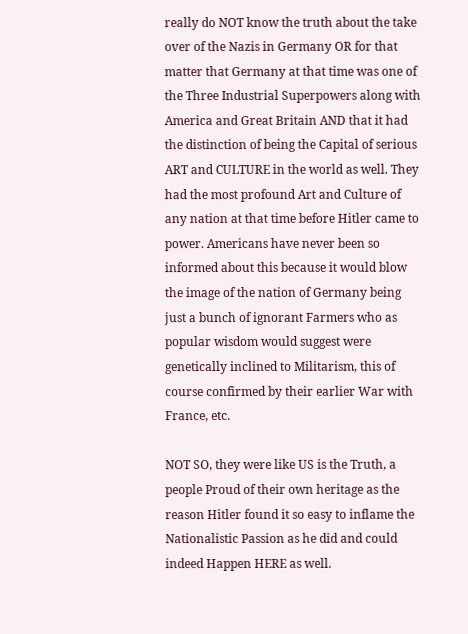really do NOT know the truth about the take over of the Nazis in Germany OR for that matter that Germany at that time was one of the Three Industrial Superpowers along with America and Great Britain AND that it had the distinction of being the Capital of serious ART and CULTURE in the world as well. They had the most profound Art and Culture of any nation at that time before Hitler came to power. Americans have never been so informed about this because it would blow the image of the nation of Germany being just a bunch of ignorant Farmers who as popular wisdom would suggest were genetically inclined to Militarism, this of course confirmed by their earlier War with France, etc.

NOT SO, they were like US is the Truth, a people Proud of their own heritage as the reason Hitler found it so easy to inflame the Nationalistic Passion as he did and could indeed Happen HERE as well.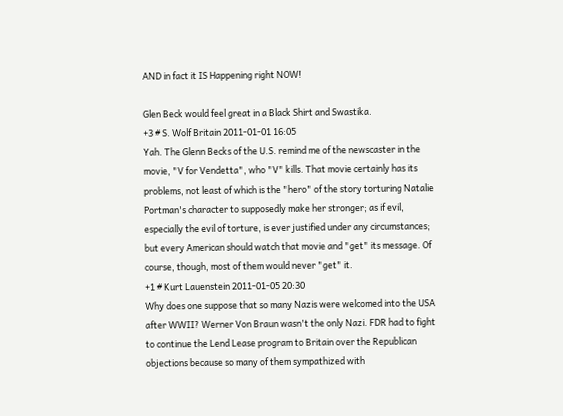AND in fact it IS Happening right NOW!

Glen Beck would feel great in a Black Shirt and Swastika.
+3 # S. Wolf Britain 2011-01-01 16:05
Yah. The Glenn Becks of the U.S. remind me of the newscaster in the movie, "V for Vendetta", who "V" kills. That movie certainly has its problems, not least of which is the "hero" of the story torturing Natalie Portman's character to supposedly make her stronger; as if evil, especially the evil of torture, is ever justified under any circumstances; but every American should watch that movie and "get" its message. Of course, though, most of them would never "get" it.
+1 # Kurt Lauenstein 2011-01-05 20:30
Why does one suppose that so many Nazis were welcomed into the USA after WWII? Werner Von Braun wasn't the only Nazi. FDR had to fight to continue the Lend Lease program to Britain over the Republican objections because so many of them sympathized with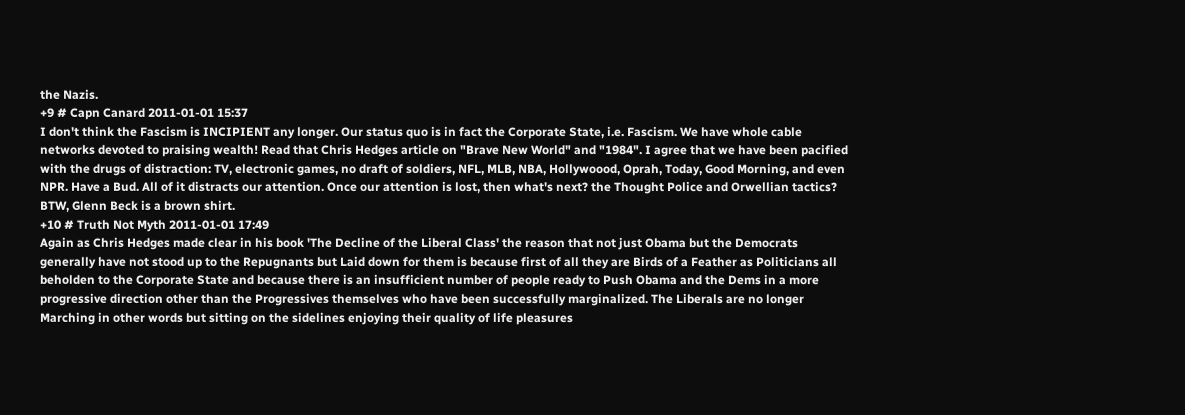the Nazis.
+9 # Capn Canard 2011-01-01 15:37
I don't think the Fascism is INCIPIENT any longer. Our status quo is in fact the Corporate State, i.e. Fascism. We have whole cable networks devoted to praising wealth! Read that Chris Hedges article on "Brave New World" and "1984". I agree that we have been pacified with the drugs of distraction: TV, electronic games, no draft of soldiers, NFL, MLB, NBA, Hollywoood, Oprah, Today, Good Morning, and even NPR. Have a Bud. All of it distracts our attention. Once our attention is lost, then what's next? the Thought Police and Orwellian tactics? BTW, Glenn Beck is a brown shirt.
+10 # Truth Not Myth 2011-01-01 17:49
Again as Chris Hedges made clear in his book 'The Decline of the Liberal Class' the reason that not just Obama but the Democrats generally have not stood up to the Repugnants but Laid down for them is because first of all they are Birds of a Feather as Politicians all beholden to the Corporate State and because there is an insufficient number of people ready to Push Obama and the Dems in a more progressive direction other than the Progressives themselves who have been successfully marginalized. The Liberals are no longer Marching in other words but sitting on the sidelines enjoying their quality of life pleasures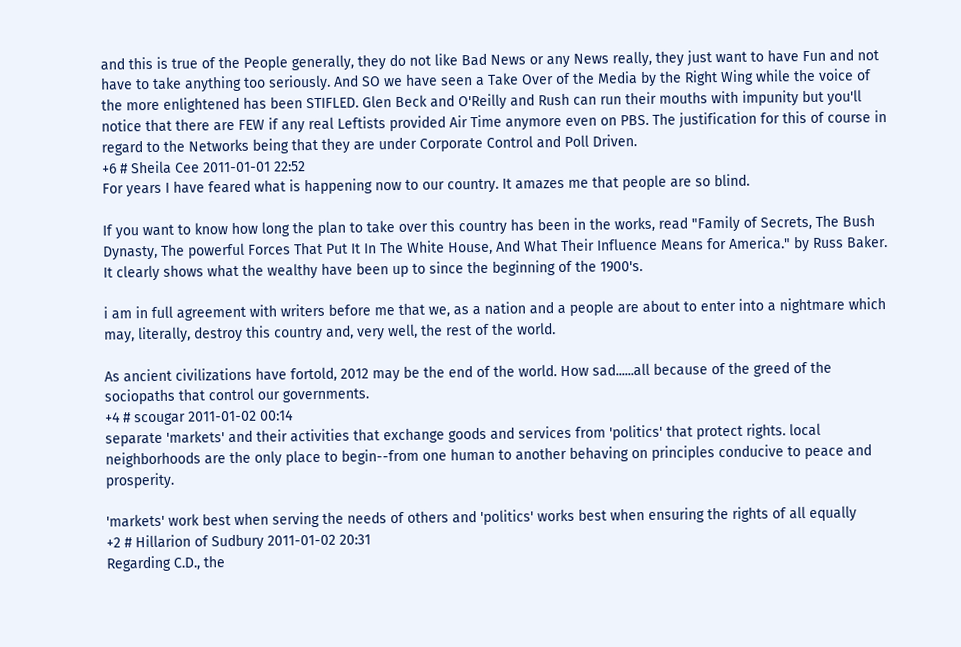and this is true of the People generally, they do not like Bad News or any News really, they just want to have Fun and not have to take anything too seriously. And SO we have seen a Take Over of the Media by the Right Wing while the voice of the more enlightened has been STIFLED. Glen Beck and O'Reilly and Rush can run their mouths with impunity but you'll notice that there are FEW if any real Leftists provided Air Time anymore even on PBS. The justification for this of course in regard to the Networks being that they are under Corporate Control and Poll Driven.
+6 # Sheila Cee 2011-01-01 22:52
For years I have feared what is happening now to our country. It amazes me that people are so blind.

If you want to know how long the plan to take over this country has been in the works, read "Family of Secrets, The Bush Dynasty, The powerful Forces That Put It In The White House, And What Their Influence Means for America." by Russ Baker. It clearly shows what the wealthy have been up to since the beginning of the 1900's.

i am in full agreement with writers before me that we, as a nation and a people are about to enter into a nightmare which may, literally, destroy this country and, very well, the rest of the world.

As ancient civilizations have fortold, 2012 may be the end of the world. How sad......all because of the greed of the sociopaths that control our governments.
+4 # scougar 2011-01-02 00:14
separate 'markets' and their activities that exchange goods and services from 'politics' that protect rights. local neighborhoods are the only place to begin--from one human to another behaving on principles conducive to peace and prosperity.

'markets' work best when serving the needs of others and 'politics' works best when ensuring the rights of all equally
+2 # Hillarion of Sudbury 2011-01-02 20:31
Regarding C.D., the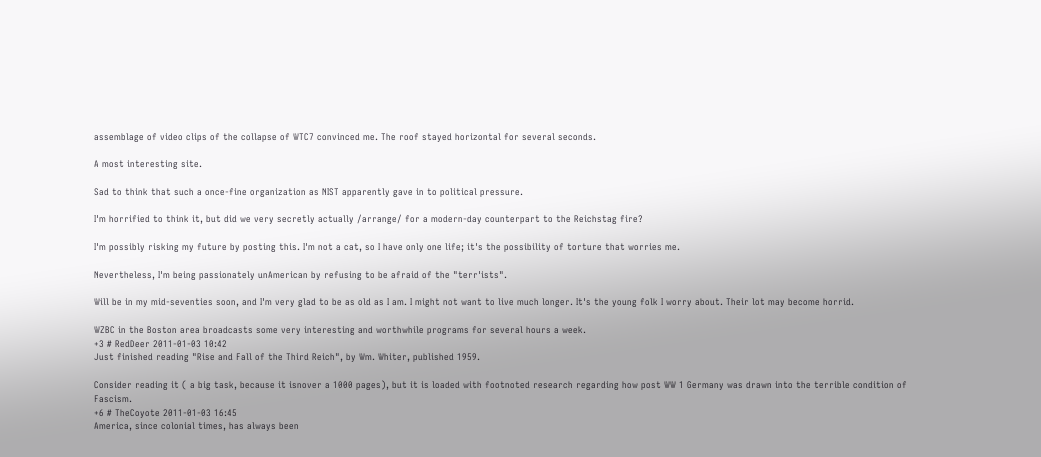assemblage of video clips of the collapse of WTC7 convinced me. The roof stayed horizontal for several seconds.

A most interesting site.

Sad to think that such a once-fine organization as NIST apparently gave in to political pressure.

I'm horrified to think it, but did we very secretly actually /arrange/ for a modern-day counterpart to the Reichstag fire?

I'm possibly risking my future by posting this. I'm not a cat, so I have only one life; it's the possibility of torture that worries me.

Nevertheless, I'm being passionately unAmerican by refusing to be afraid of the "terr'ists".

Will be in my mid-seventies soon, and I'm very glad to be as old as I am. I might not want to live much longer. It's the young folk I worry about. Their lot may become horrid.

WZBC in the Boston area broadcasts some very interesting and worthwhile programs for several hours a week.
+3 # RedDeer 2011-01-03 10:42
Just finished reading "Rise and Fall of the Third Reich", by Wm. Whiter, published 1959.

Consider reading it ( a big task, because it isnover a 1000 pages), but it is loaded with footnoted research regarding how post WW 1 Germany was drawn into the terrible condition of Fascism.
+6 # TheCoyote 2011-01-03 16:45
America, since colonial times, has always been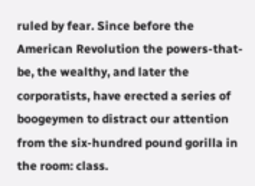ruled by fear. Since before the American Revolution the powers-that-be, the wealthy, and later the corporatists, have erected a series of boogeymen to distract our attention from the six-hundred pound gorilla in the room: class.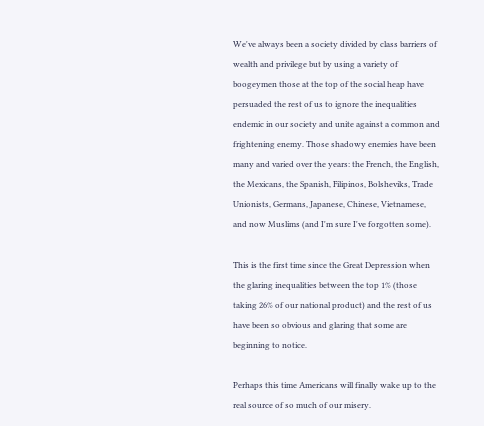We've always been a society divided by class barriers of wealth and privilege but by using a variety of boogeymen those at the top of the social heap have persuaded the rest of us to ignore the inequalities endemic in our society and unite against a common and frightening enemy. Those shadowy enemies have been many and varied over the years: the French, the English, the Mexicans, the Spanish, Filipinos, Bolsheviks, Trade Unionists, Germans, Japanese, Chinese, Vietnamese, and now Muslims (and I'm sure I've forgotten some).

This is the first time since the Great Depression when the glaring inequalities between the top 1% (those taking 26% of our national product) and the rest of us have been so obvious and glaring that some are beginning to notice.

Perhaps this time Americans will finally wake up to the real source of so much of our misery.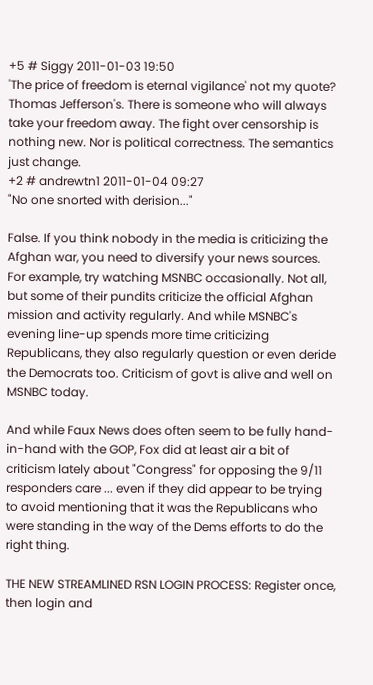+5 # Siggy 2011-01-03 19:50
'The price of freedom is eternal vigilance' not my quote? Thomas Jefferson's. There is someone who will always take your freedom away. The fight over censorship is nothing new. Nor is political correctness. The semantics just change.
+2 # andrewtn1 2011-01-04 09:27
"No one snorted with derision..."

False. If you think nobody in the media is criticizing the Afghan war, you need to diversify your news sources. For example, try watching MSNBC occasionally. Not all, but some of their pundits criticize the official Afghan mission and activity regularly. And while MSNBC's evening line-up spends more time criticizing Republicans, they also regularly question or even deride the Democrats too. Criticism of govt is alive and well on MSNBC today.

And while Faux News does often seem to be fully hand-in-hand with the GOP, Fox did at least air a bit of criticism lately about "Congress" for opposing the 9/11 responders care ... even if they did appear to be trying to avoid mentioning that it was the Republicans who were standing in the way of the Dems efforts to do the right thing.

THE NEW STREAMLINED RSN LOGIN PROCESS: Register once, then login and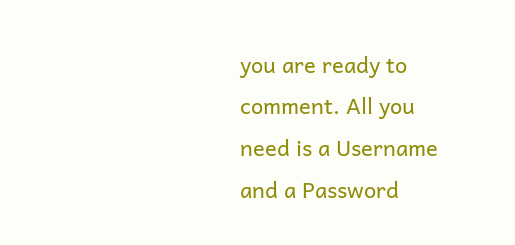you are ready to comment. All you need is a Username and a Password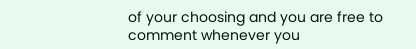of your choosing and you are free to comment whenever you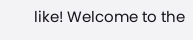like! Welcome to the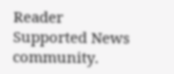Reader Supported News community.